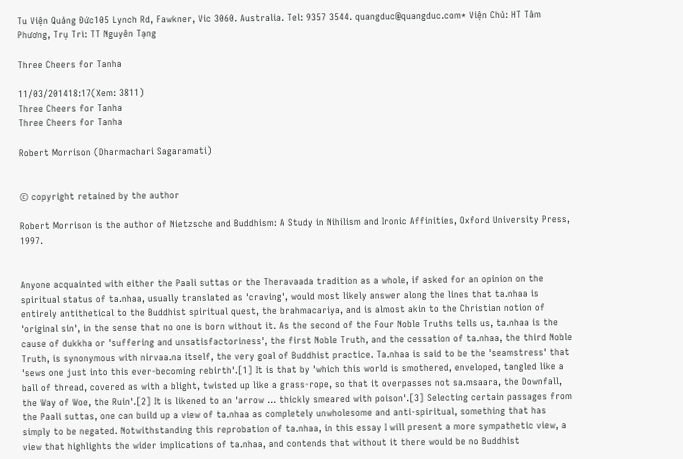Tu Viện Quảng Đức105 Lynch Rd, Fawkner, Vic 3060. Australia. Tel: 9357 3544. quangduc@quangduc.com* Viện Chủ: HT Tâm Phương, Trụ Trì: TT Nguyên Tạng

Three Cheers for Tanha

11/03/201418:17(Xem: 3811)
Three Cheers for Tanha
Three Cheers for Tanha

Robert Morrison (Dharmachari Sagaramati)


© copyright retained by the author

Robert Morrison is the author of Nietzsche and Buddhism: A Study in Nihilism and Ironic Affinities, Oxford University Press, 1997.


Anyone acquainted with either the Paali suttas or the Theravaada tradition as a whole, if asked for an opinion on the spiritual status of ta.nhaa, usually translated as 'craving', would most likely answer along the lines that ta.nhaa is entirely antithetical to the Buddhist spiritual quest, the brahmacariya, and is almost akin to the Christian notion of 'original sin', in the sense that no one is born without it. As the second of the Four Noble Truths tells us, ta.nhaa is the cause of dukkha or 'suffering and unsatisfactoriness', the first Noble Truth, and the cessation of ta.nhaa, the third Noble Truth, is synonymous with nirvaa.na itself, the very goal of Buddhist practice. Ta.nhaa is said to be the 'seamstress' that 'sews one just into this ever-becoming rebirth'.[1] It is that by 'which this world is smothered, enveloped, tangled like a ball of thread, covered as with a blight, twisted up like a grass-rope, so that it overpasses not sa.msaara, the Downfall, the Way of Woe, the Ruin'.[2] It is likened to an 'arrow … thickly smeared with poison'.[3] Selecting certain passages from the Paali suttas, one can build up a view of ta.nhaa as completely unwholesome and anti-spiritual, something that has simply to be negated. Notwithstanding this reprobation of ta.nhaa, in this essay I will present a more sympathetic view, a view that highlights the wider implications of ta.nhaa, and contends that without it there would be no Buddhist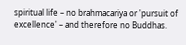spiritual life – no brahmacariya or 'pursuit of excellence' – and therefore no Buddhas.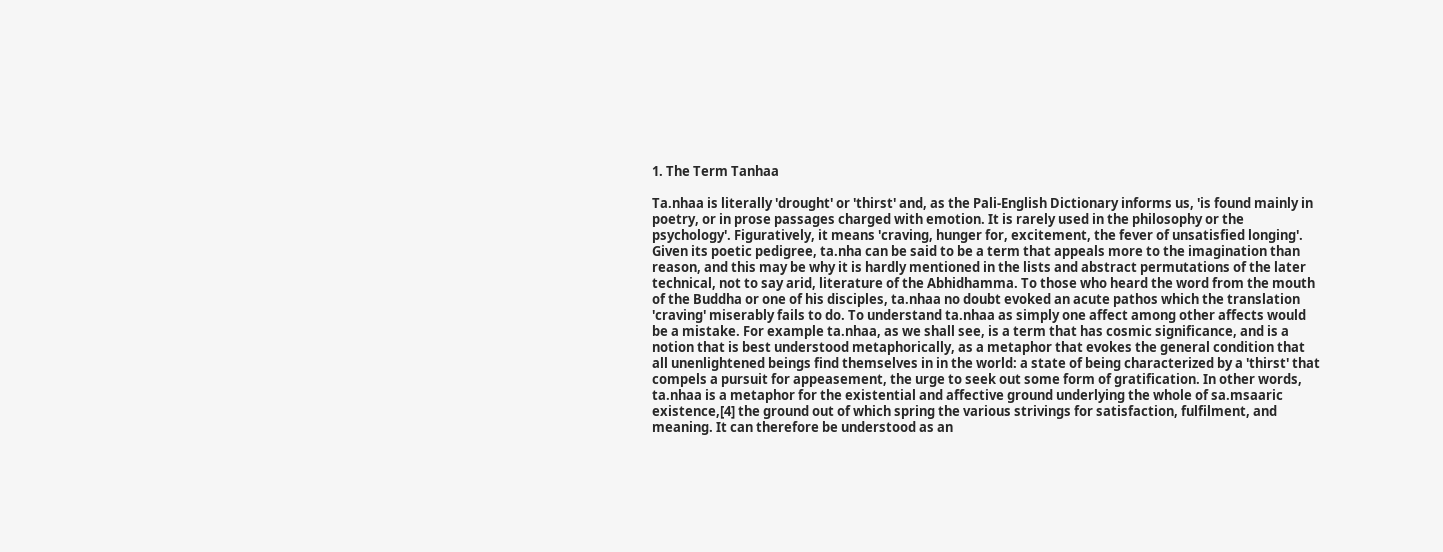1. The Term Tanhaa

Ta.nhaa is literally 'drought' or 'thirst' and, as the Pali-English Dictionary informs us, 'is found mainly in poetry, or in prose passages charged with emotion. It is rarely used in the philosophy or the psychology'. Figuratively, it means 'craving, hunger for, excitement, the fever of unsatisfied longing'. Given its poetic pedigree, ta.nha can be said to be a term that appeals more to the imagination than reason, and this may be why it is hardly mentioned in the lists and abstract permutations of the later technical, not to say arid, literature of the Abhidhamma. To those who heard the word from the mouth of the Buddha or one of his disciples, ta.nhaa no doubt evoked an acute pathos which the translation 'craving' miserably fails to do. To understand ta.nhaa as simply one affect among other affects would be a mistake. For example ta.nhaa, as we shall see, is a term that has cosmic significance, and is a notion that is best understood metaphorically, as a metaphor that evokes the general condition that all unenlightened beings find themselves in in the world: a state of being characterized by a 'thirst' that compels a pursuit for appeasement, the urge to seek out some form of gratification. In other words, ta.nhaa is a metaphor for the existential and affective ground underlying the whole of sa.msaaric existence,[4] the ground out of which spring the various strivings for satisfaction, fulfilment, and meaning. It can therefore be understood as an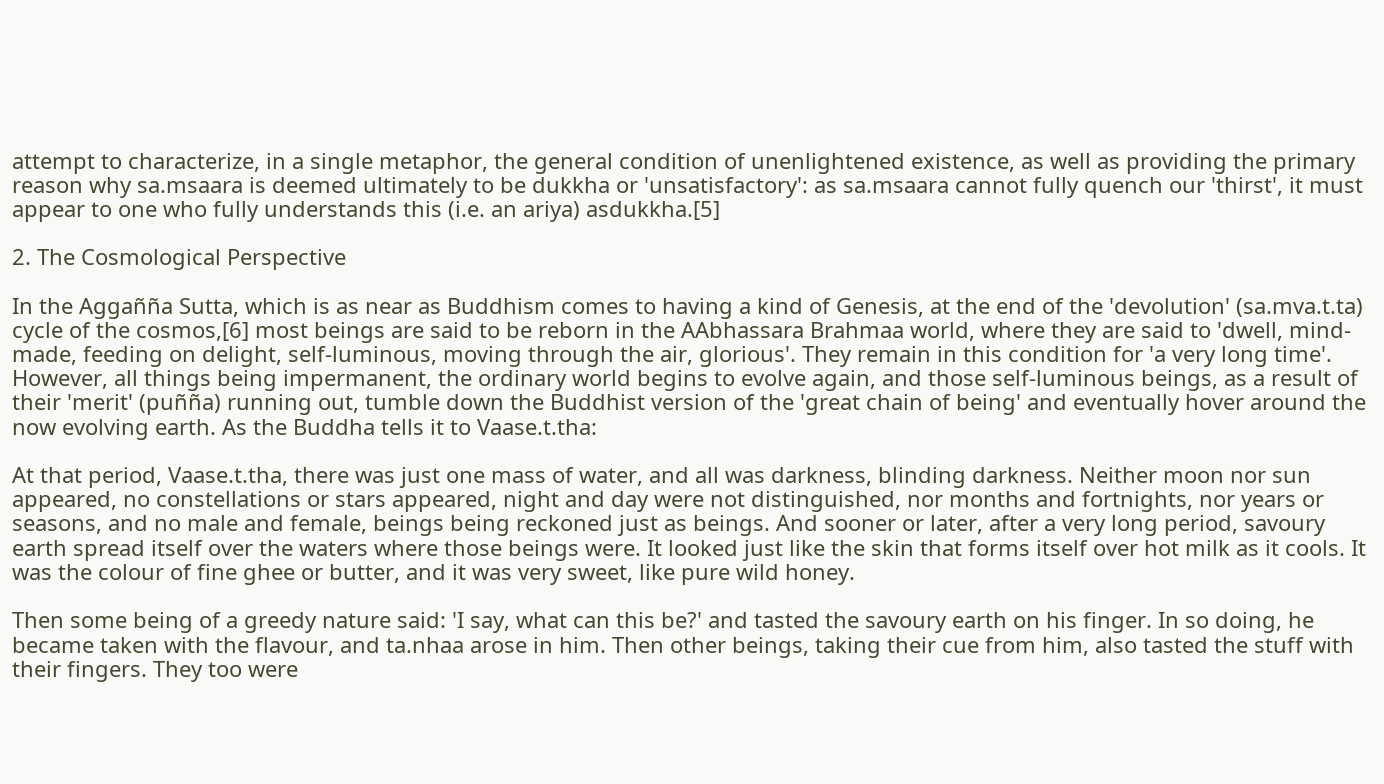attempt to characterize, in a single metaphor, the general condition of unenlightened existence, as well as providing the primary reason why sa.msaara is deemed ultimately to be dukkha or 'unsatisfactory': as sa.msaara cannot fully quench our 'thirst', it must appear to one who fully understands this (i.e. an ariya) asdukkha.[5]

2. The Cosmological Perspective

In the Aggañña Sutta, which is as near as Buddhism comes to having a kind of Genesis, at the end of the 'devolution' (sa.mva.t.ta) cycle of the cosmos,[6] most beings are said to be reborn in the AAbhassara Brahmaa world, where they are said to 'dwell, mind-made, feeding on delight, self-luminous, moving through the air, glorious'. They remain in this condition for 'a very long time'. However, all things being impermanent, the ordinary world begins to evolve again, and those self-luminous beings, as a result of their 'merit' (puñña) running out, tumble down the Buddhist version of the 'great chain of being' and eventually hover around the now evolving earth. As the Buddha tells it to Vaase.t.tha:

At that period, Vaase.t.tha, there was just one mass of water, and all was darkness, blinding darkness. Neither moon nor sun appeared, no constellations or stars appeared, night and day were not distinguished, nor months and fortnights, nor years or seasons, and no male and female, beings being reckoned just as beings. And sooner or later, after a very long period, savoury earth spread itself over the waters where those beings were. It looked just like the skin that forms itself over hot milk as it cools. It was the colour of fine ghee or butter, and it was very sweet, like pure wild honey.

Then some being of a greedy nature said: 'I say, what can this be?' and tasted the savoury earth on his finger. In so doing, he became taken with the flavour, and ta.nhaa arose in him. Then other beings, taking their cue from him, also tasted the stuff with their fingers. They too were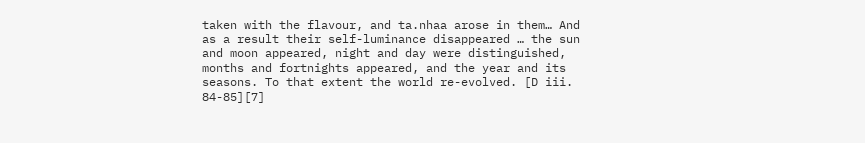taken with the flavour, and ta.nhaa arose in them… And as a result their self-luminance disappeared … the sun and moon appeared, night and day were distinguished, months and fortnights appeared, and the year and its seasons. To that extent the world re-evolved. [D iii. 84-85][7]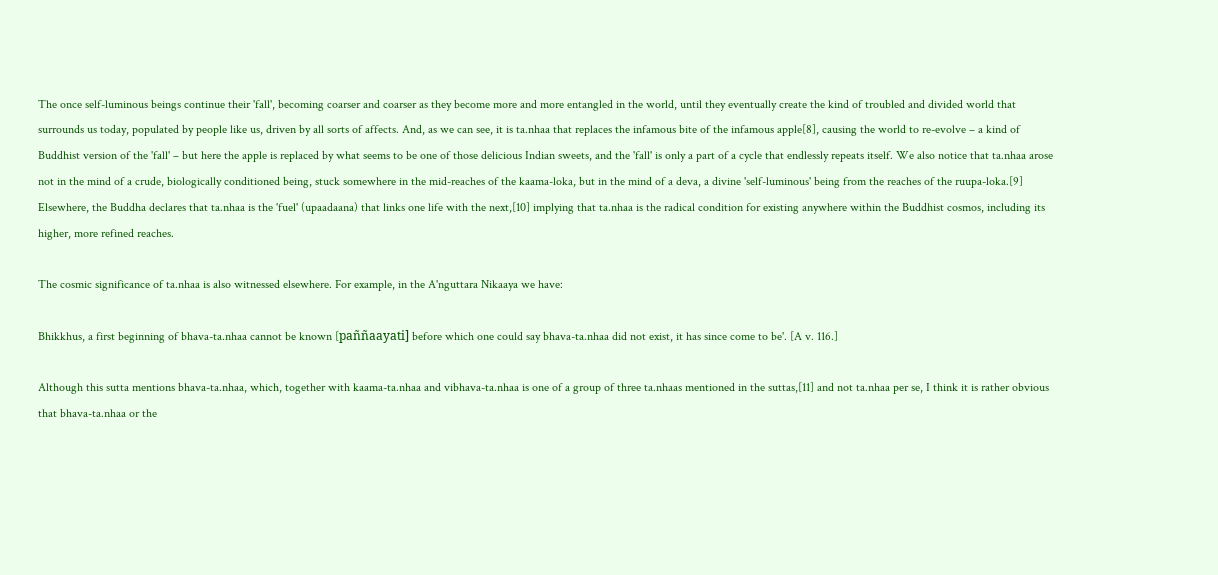The once self-luminous beings continue their 'fall', becoming coarser and coarser as they become more and more entangled in the world, until they eventually create the kind of troubled and divided world that surrounds us today, populated by people like us, driven by all sorts of affects. And, as we can see, it is ta.nhaa that replaces the infamous bite of the infamous apple[8], causing the world to re-evolve – a kind of Buddhist version of the 'fall' – but here the apple is replaced by what seems to be one of those delicious Indian sweets, and the 'fall' is only a part of a cycle that endlessly repeats itself. We also notice that ta.nhaa arose not in the mind of a crude, biologically conditioned being, stuck somewhere in the mid-reaches of the kaama-loka, but in the mind of a deva, a divine 'self-luminous' being from the reaches of the ruupa-loka.[9] Elsewhere, the Buddha declares that ta.nhaa is the 'fuel' (upaadaana) that links one life with the next,[10] implying that ta.nhaa is the radical condition for existing anywhere within the Buddhist cosmos, including its higher, more refined reaches.

The cosmic significance of ta.nhaa is also witnessed elsewhere. For example, in the A'nguttara Nikaaya we have:

Bhikkhus, a first beginning of bhava-ta.nhaa cannot be known [paññaayati] before which one could say bhava-ta.nhaa did not exist, it has since come to be'. [A v. 116.]

Although this sutta mentions bhava-ta.nhaa, which, together with kaama-ta.nhaa and vibhava-ta.nhaa is one of a group of three ta.nhaas mentioned in the suttas,[11] and not ta.nhaa per se, I think it is rather obvious that bhava-ta.nhaa or the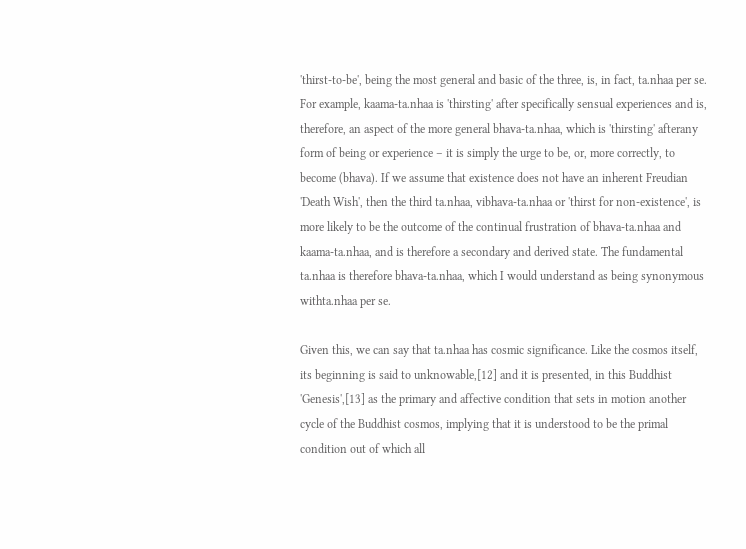'thirst-to-be', being the most general and basic of the three, is, in fact, ta.nhaa per se. For example, kaama-ta.nhaa is 'thirsting' after specifically sensual experiences and is, therefore, an aspect of the more general bhava-ta.nhaa, which is 'thirsting' afterany form of being or experience – it is simply the urge to be, or, more correctly, to become (bhava). If we assume that existence does not have an inherent Freudian 'Death Wish', then the third ta.nhaa, vibhava-ta.nhaa or 'thirst for non-existence', is more likely to be the outcome of the continual frustration of bhava-ta.nhaa and kaama-ta.nhaa, and is therefore a secondary and derived state. The fundamental ta.nhaa is therefore bhava-ta.nhaa, which I would understand as being synonymous withta.nhaa per se.

Given this, we can say that ta.nhaa has cosmic significance. Like the cosmos itself, its beginning is said to unknowable,[12] and it is presented, in this Buddhist 'Genesis',[13] as the primary and affective condition that sets in motion another cycle of the Buddhist cosmos, implying that it is understood to be the primal condition out of which all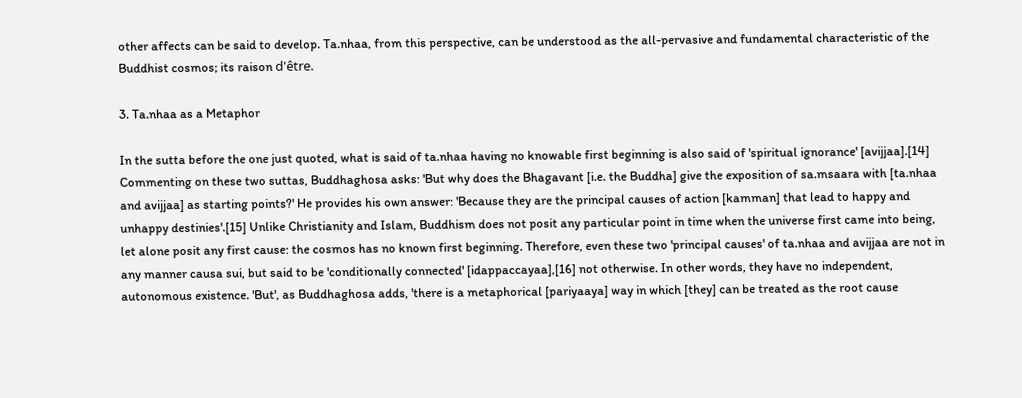other affects can be said to develop. Ta.nhaa, from this perspective, can be understood as the all-pervasive and fundamental characteristic of the Buddhist cosmos; its raison d'être.

3. Ta.nhaa as a Metaphor

In the sutta before the one just quoted, what is said of ta.nhaa having no knowable first beginning is also said of 'spiritual ignorance' [avijjaa].[14] Commenting on these two suttas, Buddhaghosa asks: 'But why does the Bhagavant [i.e. the Buddha] give the exposition of sa.msaara with [ta.nhaa and avijjaa] as starting points?' He provides his own answer: 'Because they are the principal causes of action [kamman] that lead to happy and unhappy destinies'.[15] Unlike Christianity and Islam, Buddhism does not posit any particular point in time when the universe first came into being, let alone posit any first cause: the cosmos has no known first beginning. Therefore, even these two 'principal causes' of ta.nhaa and avijjaa are not in any manner causa sui, but said to be 'conditionally connected' [idappaccayaa],[16] not otherwise. In other words, they have no independent, autonomous existence. 'But', as Buddhaghosa adds, 'there is a metaphorical [pariyaaya] way in which [they] can be treated as the root cause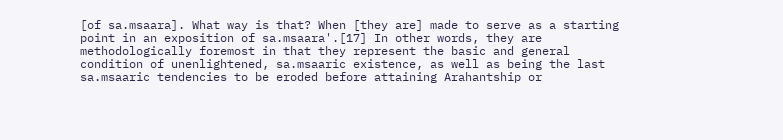[of sa.msaara]. What way is that? When [they are] made to serve as a starting point in an exposition of sa.msaara'.[17] In other words, they are methodologically foremost in that they represent the basic and general condition of unenlightened, sa.msaaric existence, as well as being the last sa.msaaric tendencies to be eroded before attaining Arahantship or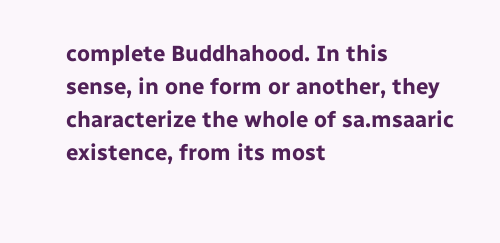complete Buddhahood. In this sense, in one form or another, they characterize the whole of sa.msaaric existence, from its most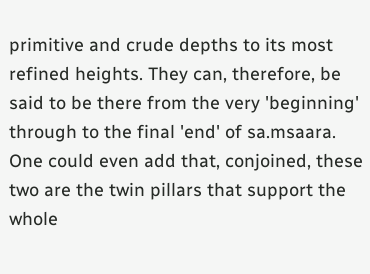primitive and crude depths to its most refined heights. They can, therefore, be said to be there from the very 'beginning' through to the final 'end' of sa.msaara. One could even add that, conjoined, these two are the twin pillars that support the whole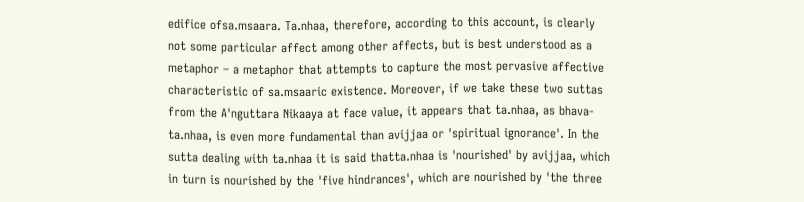edifice ofsa.msaara. Ta.nhaa, therefore, according to this account, is clearly not some particular affect among other affects, but is best understood as a metaphor – a metaphor that attempts to capture the most pervasive affective characteristic of sa.msaaric existence. Moreover, if we take these two suttas from the A'nguttara Nikaaya at face value, it appears that ta.nhaa, as bhava-ta.nhaa, is even more fundamental than avijjaa or 'spiritual ignorance'. In the sutta dealing with ta.nhaa it is said thatta.nhaa is 'nourished' by avijjaa, which in turn is nourished by the 'five hindrances', which are nourished by 'the three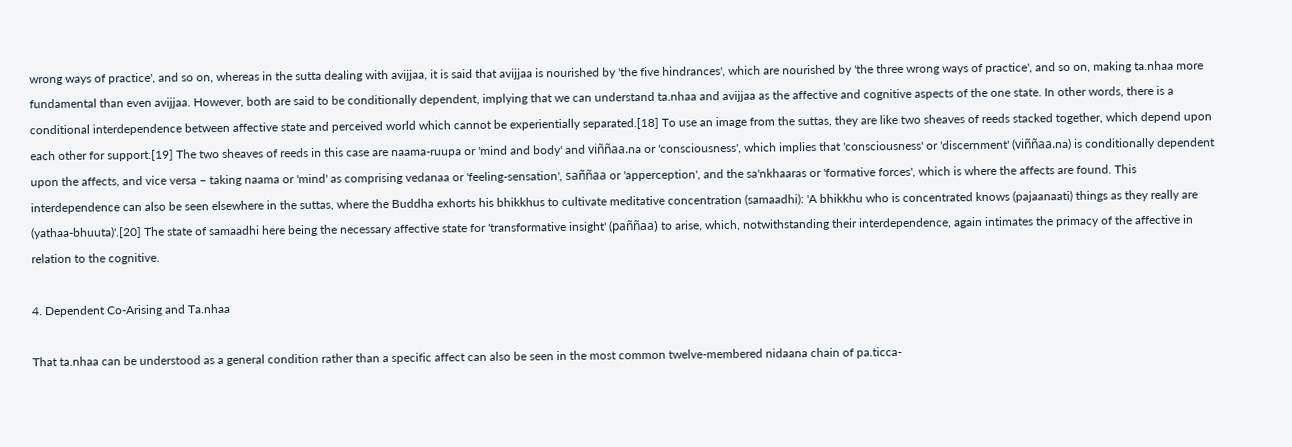wrong ways of practice', and so on, whereas in the sutta dealing with avijjaa, it is said that avijjaa is nourished by 'the five hindrances', which are nourished by 'the three wrong ways of practice', and so on, making ta.nhaa more fundamental than even avijjaa. However, both are said to be conditionally dependent, implying that we can understand ta.nhaa and avijjaa as the affective and cognitive aspects of the one state. In other words, there is a conditional interdependence between affective state and perceived world which cannot be experientially separated.[18] To use an image from the suttas, they are like two sheaves of reeds stacked together, which depend upon each other for support.[19] The two sheaves of reeds in this case are naama-ruupa or 'mind and body' and viññaa.na or 'consciousness', which implies that 'consciousness' or 'discernment' (viññaa.na) is conditionally dependent upon the affects, and vice versa – taking naama or 'mind' as comprising vedanaa or 'feeling-sensation', saññaa or 'apperception', and the sa'nkhaaras or 'formative forces', which is where the affects are found. This interdependence can also be seen elsewhere in the suttas, where the Buddha exhorts his bhikkhus to cultivate meditative concentration (samaadhi): 'A bhikkhu who is concentrated knows (pajaanaati) things as they really are (yathaa-bhuuta)'.[20] The state of samaadhi here being the necessary affective state for 'transformative insight' (paññaa) to arise, which, notwithstanding their interdependence, again intimates the primacy of the affective in relation to the cognitive.

4. Dependent Co-Arising and Ta.nhaa

That ta.nhaa can be understood as a general condition rather than a specific affect can also be seen in the most common twelve-membered nidaana chain of pa.ticca-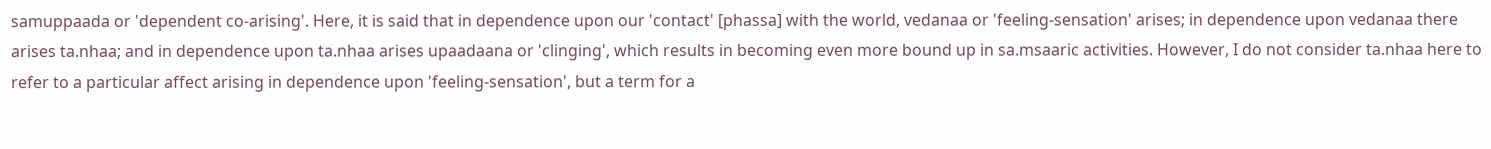samuppaada or 'dependent co-arising'. Here, it is said that in dependence upon our 'contact' [phassa] with the world, vedanaa or 'feeling-sensation' arises; in dependence upon vedanaa there arises ta.nhaa; and in dependence upon ta.nhaa arises upaadaana or 'clinging', which results in becoming even more bound up in sa.msaaric activities. However, I do not consider ta.nhaa here to refer to a particular affect arising in dependence upon 'feeling-sensation', but a term for a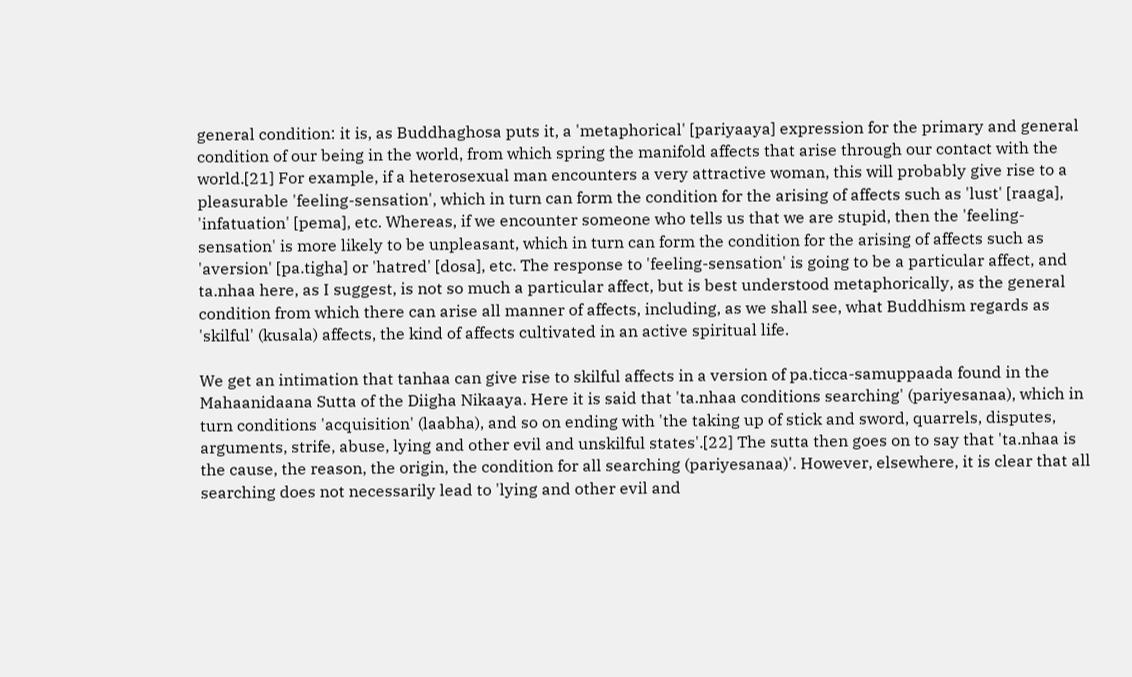general condition: it is, as Buddhaghosa puts it, a 'metaphorical' [pariyaaya] expression for the primary and general condition of our being in the world, from which spring the manifold affects that arise through our contact with the world.[21] For example, if a heterosexual man encounters a very attractive woman, this will probably give rise to a pleasurable 'feeling-sensation', which in turn can form the condition for the arising of affects such as 'lust' [raaga], 'infatuation' [pema], etc. Whereas, if we encounter someone who tells us that we are stupid, then the 'feeling-sensation' is more likely to be unpleasant, which in turn can form the condition for the arising of affects such as 'aversion' [pa.tigha] or 'hatred' [dosa], etc. The response to 'feeling-sensation' is going to be a particular affect, and ta.nhaa here, as I suggest, is not so much a particular affect, but is best understood metaphorically, as the general condition from which there can arise all manner of affects, including, as we shall see, what Buddhism regards as 'skilful' (kusala) affects, the kind of affects cultivated in an active spiritual life.

We get an intimation that tanhaa can give rise to skilful affects in a version of pa.ticca-samuppaada found in the Mahaanidaana Sutta of the Diigha Nikaaya. Here it is said that 'ta.nhaa conditions searching' (pariyesanaa), which in turn conditions 'acquisition' (laabha), and so on ending with 'the taking up of stick and sword, quarrels, disputes, arguments, strife, abuse, lying and other evil and unskilful states'.[22] The sutta then goes on to say that 'ta.nhaa is the cause, the reason, the origin, the condition for all searching (pariyesanaa)'. However, elsewhere, it is clear that all searching does not necessarily lead to 'lying and other evil and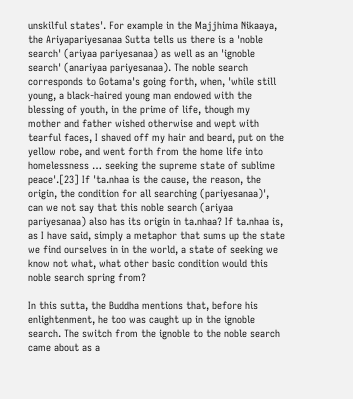unskilful states'. For example in the Majjhima Nikaaya, the Ariyapariyesanaa Sutta tells us there is a 'noble search' (ariyaa pariyesanaa) as well as an 'ignoble search' (anariyaa pariyesanaa). The noble search corresponds to Gotama's going forth, when, 'while still young, a black-haired young man endowed with the blessing of youth, in the prime of life, though my mother and father wished otherwise and wept with tearful faces, I shaved off my hair and beard, put on the yellow robe, and went forth from the home life into homelessness … seeking the supreme state of sublime peace'.[23] If 'ta.nhaa is the cause, the reason, the origin, the condition for all searching (pariyesanaa)', can we not say that this noble search (ariyaa pariyesanaa) also has its origin in ta.nhaa? If ta.nhaa is, as I have said, simply a metaphor that sums up the state we find ourselves in in the world, a state of seeking we know not what, what other basic condition would this noble search spring from?

In this sutta, the Buddha mentions that, before his enlightenment, he too was caught up in the ignoble search. The switch from the ignoble to the noble search came about as a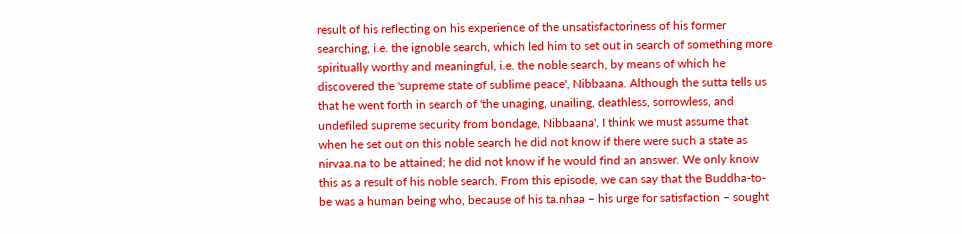result of his reflecting on his experience of the unsatisfactoriness of his former searching, i.e. the ignoble search, which led him to set out in search of something more spiritually worthy and meaningful, i.e. the noble search, by means of which he discovered the 'supreme state of sublime peace', Nibbaana. Although the sutta tells us that he went forth in search of 'the unaging, unailing, deathless, sorrowless, and undefiled supreme security from bondage, Nibbaana', I think we must assume that when he set out on this noble search he did not know if there were such a state as nirvaa.na to be attained; he did not know if he would find an answer. We only know this as a result of his noble search. From this episode, we can say that the Buddha-to-be was a human being who, because of his ta.nhaa – his urge for satisfaction – sought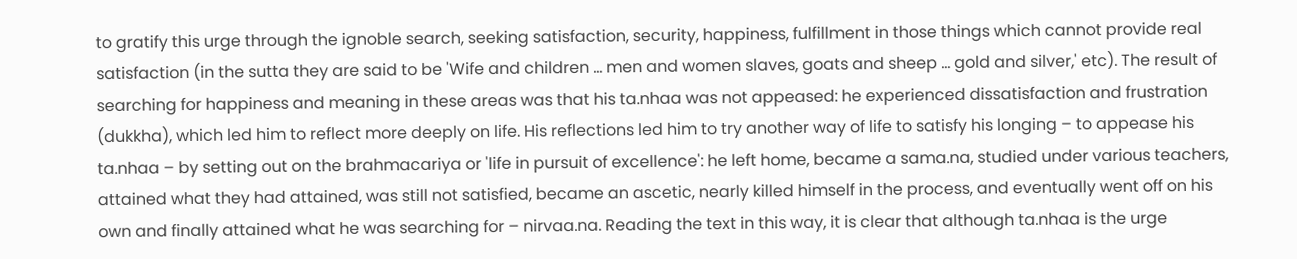to gratify this urge through the ignoble search, seeking satisfaction, security, happiness, fulfillment in those things which cannot provide real satisfaction (in the sutta they are said to be 'Wife and children … men and women slaves, goats and sheep … gold and silver,' etc). The result of searching for happiness and meaning in these areas was that his ta.nhaa was not appeased: he experienced dissatisfaction and frustration (dukkha), which led him to reflect more deeply on life. His reflections led him to try another way of life to satisfy his longing – to appease his ta.nhaa – by setting out on the brahmacariya or 'life in pursuit of excellence': he left home, became a sama.na, studied under various teachers, attained what they had attained, was still not satisfied, became an ascetic, nearly killed himself in the process, and eventually went off on his own and finally attained what he was searching for – nirvaa.na. Reading the text in this way, it is clear that although ta.nhaa is the urge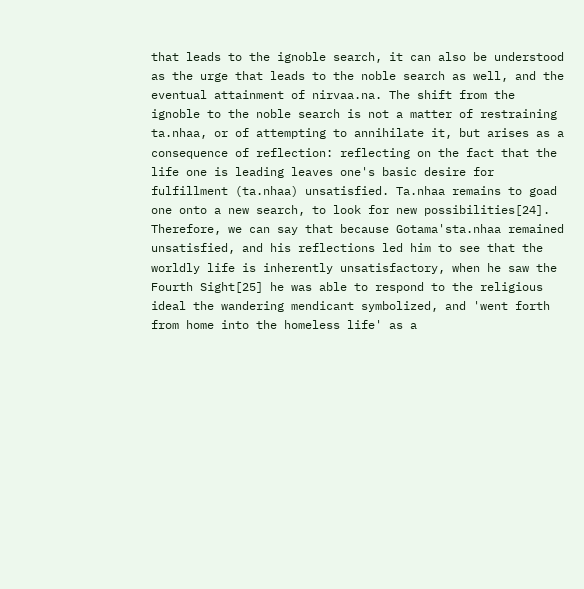that leads to the ignoble search, it can also be understood as the urge that leads to the noble search as well, and the eventual attainment of nirvaa.na. The shift from the ignoble to the noble search is not a matter of restraining ta.nhaa, or of attempting to annihilate it, but arises as a consequence of reflection: reflecting on the fact that the life one is leading leaves one's basic desire for fulfillment (ta.nhaa) unsatisfied. Ta.nhaa remains to goad one onto a new search, to look for new possibilities[24]. Therefore, we can say that because Gotama'sta.nhaa remained unsatisfied, and his reflections led him to see that the worldly life is inherently unsatisfactory, when he saw the Fourth Sight[25] he was able to respond to the religious ideal the wandering mendicant symbolized, and 'went forth from home into the homeless life' as a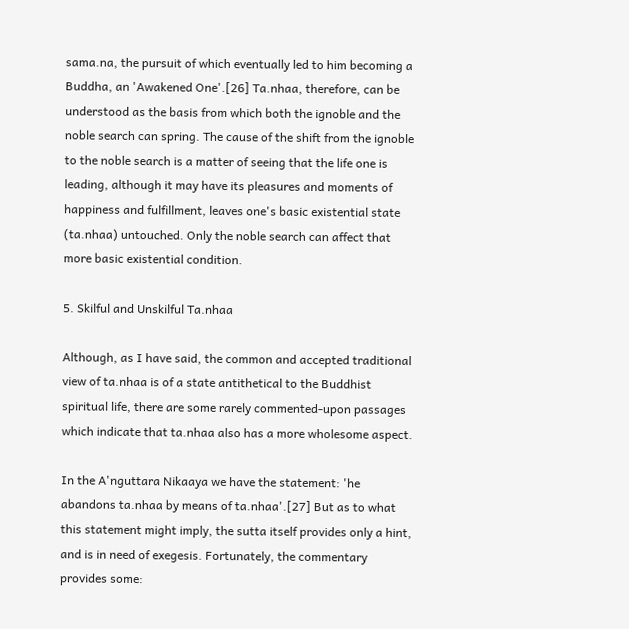sama.na, the pursuit of which eventually led to him becoming a Buddha, an 'Awakened One'.[26] Ta.nhaa, therefore, can be understood as the basis from which both the ignoble and the noble search can spring. The cause of the shift from the ignoble to the noble search is a matter of seeing that the life one is leading, although it may have its pleasures and moments of happiness and fulfillment, leaves one's basic existential state (ta.nhaa) untouched. Only the noble search can affect that more basic existential condition.

5. Skilful and Unskilful Ta.nhaa

Although, as I have said, the common and accepted traditional view of ta.nhaa is of a state antithetical to the Buddhist spiritual life, there are some rarely commented-upon passages which indicate that ta.nhaa also has a more wholesome aspect.

In the A'nguttara Nikaaya we have the statement: 'he abandons ta.nhaa by means of ta.nhaa'.[27] But as to what this statement might imply, the sutta itself provides only a hint, and is in need of exegesis. Fortunately, the commentary provides some: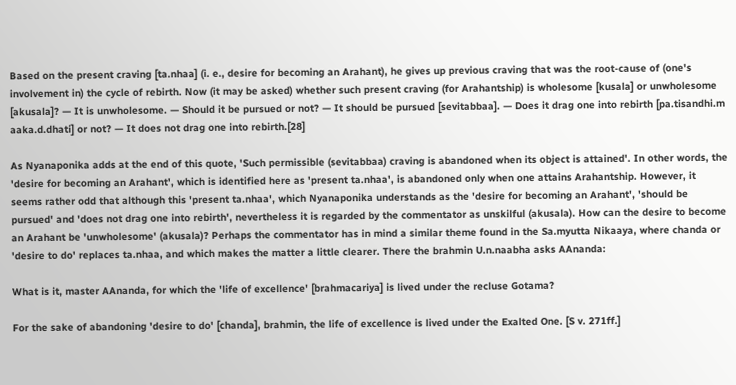Based on the present craving [ta.nhaa] (i. e., desire for becoming an Arahant), he gives up previous craving that was the root-cause of (one's involvement in) the cycle of rebirth. Now (it may be asked) whether such present craving (for Arahantship) is wholesome [kusala] or unwholesome [akusala]? — It is unwholesome. — Should it be pursued or not? — It should be pursued [sevitabbaa]. — Does it drag one into rebirth [pa.tisandhi.m aaka.d.dhati] or not? — It does not drag one into rebirth.[28]

As Nyanaponika adds at the end of this quote, 'Such permissible (sevitabbaa) craving is abandoned when its object is attained'. In other words, the 'desire for becoming an Arahant', which is identified here as 'present ta.nhaa', is abandoned only when one attains Arahantship. However, it seems rather odd that although this 'present ta.nhaa', which Nyanaponika understands as the 'desire for becoming an Arahant', 'should be pursued' and 'does not drag one into rebirth', nevertheless it is regarded by the commentator as unskilful (akusala). How can the desire to become an Arahant be 'unwholesome' (akusala)? Perhaps the commentator has in mind a similar theme found in the Sa.myutta Nikaaya, where chanda or 'desire to do' replaces ta.nhaa, and which makes the matter a little clearer. There the brahmin U.n.naabha asks AAnanda:

What is it, master AAnanda, for which the 'life of excellence' [brahmacariya] is lived under the recluse Gotama?

For the sake of abandoning 'desire to do' [chanda], brahmin, the life of excellence is lived under the Exalted One. [S v. 271ff.]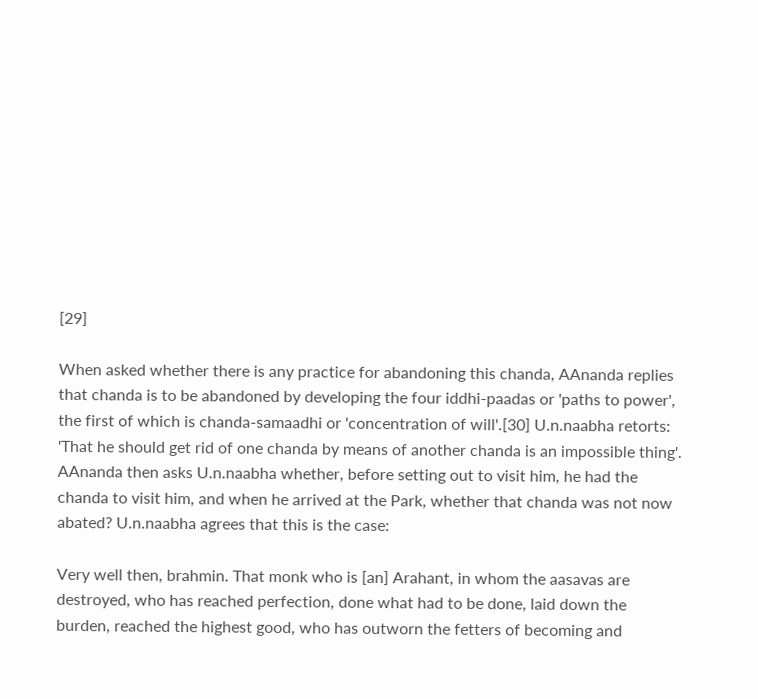[29]

When asked whether there is any practice for abandoning this chanda, AAnanda replies that chanda is to be abandoned by developing the four iddhi-paadas or 'paths to power', the first of which is chanda-samaadhi or 'concentration of will'.[30] U.n.naabha retorts: 'That he should get rid of one chanda by means of another chanda is an impossible thing'. AAnanda then asks U.n.naabha whether, before setting out to visit him, he had the chanda to visit him, and when he arrived at the Park, whether that chanda was not now abated? U.n.naabha agrees that this is the case:

Very well then, brahmin. That monk who is [an] Arahant, in whom the aasavas are destroyed, who has reached perfection, done what had to be done, laid down the burden, reached the highest good, who has outworn the fetters of becoming and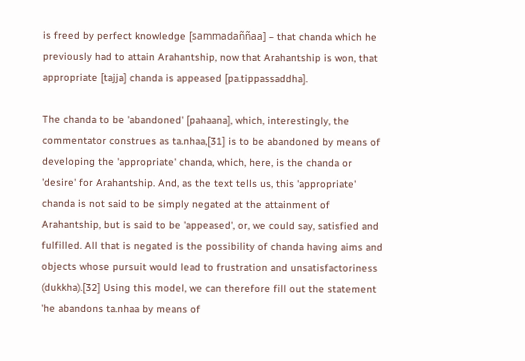is freed by perfect knowledge [sammadaññaa] – that chanda which he previously had to attain Arahantship, now that Arahantship is won, that appropriate [tajja] chanda is appeased [pa.tippassaddha].

The chanda to be 'abandoned' [pahaana], which, interestingly, the commentator construes as ta.nhaa,[31] is to be abandoned by means of developing the 'appropriate' chanda, which, here, is the chanda or 'desire' for Arahantship. And, as the text tells us, this 'appropriate' chanda is not said to be simply negated at the attainment of Arahantship, but is said to be 'appeased', or, we could say, satisfied and fulfilled. All that is negated is the possibility of chanda having aims and objects whose pursuit would lead to frustration and unsatisfactoriness (dukkha).[32] Using this model, we can therefore fill out the statement 'he abandons ta.nhaa by means of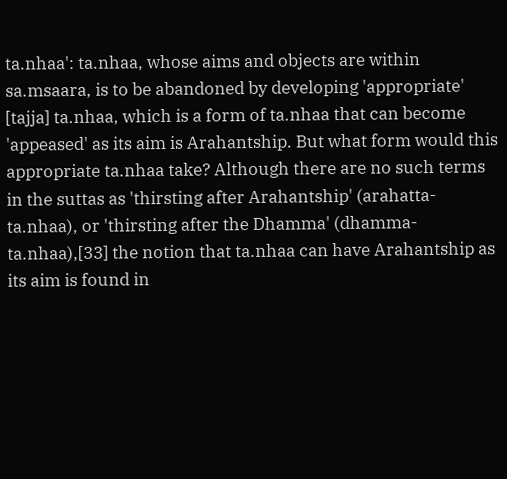ta.nhaa': ta.nhaa, whose aims and objects are within sa.msaara, is to be abandoned by developing 'appropriate' [tajja] ta.nhaa, which is a form of ta.nhaa that can become 'appeased' as its aim is Arahantship. But what form would this appropriate ta.nhaa take? Although there are no such terms in the suttas as 'thirsting after Arahantship' (arahatta-ta.nhaa), or 'thirsting after the Dhamma' (dhamma-ta.nhaa),[33] the notion that ta.nhaa can have Arahantship as its aim is found in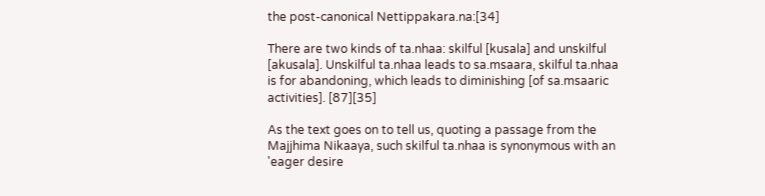the post-canonical Nettippakara.na:[34]

There are two kinds of ta.nhaa: skilful [kusala] and unskilful [akusala]. Unskilful ta.nhaa leads to sa.msaara, skilful ta.nhaa is for abandoning, which leads to diminishing [of sa.msaaric activities]. [87][35]

As the text goes on to tell us, quoting a passage from the Majjhima Nikaaya, such skilful ta.nhaa is synonymous with an 'eager desire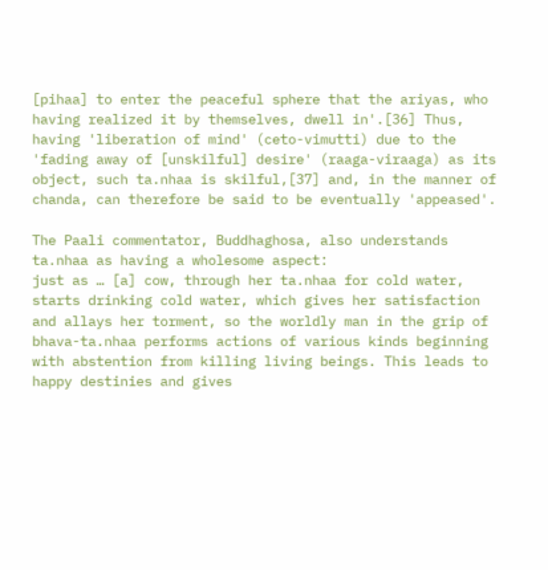[pihaa] to enter the peaceful sphere that the ariyas, who having realized it by themselves, dwell in'.[36] Thus, having 'liberation of mind' (ceto-vimutti) due to the 'fading away of [unskilful] desire' (raaga-viraaga) as its object, such ta.nhaa is skilful,[37] and, in the manner of chanda, can therefore be said to be eventually 'appeased'.

The Paali commentator, Buddhaghosa, also understands ta.nhaa as having a wholesome aspect:
just as … [a] cow, through her ta.nhaa for cold water, starts drinking cold water, which gives her satisfaction and allays her torment, so the worldly man in the grip of bhava-ta.nhaa performs actions of various kinds beginning with abstention from killing living beings. This leads to happy destinies and gives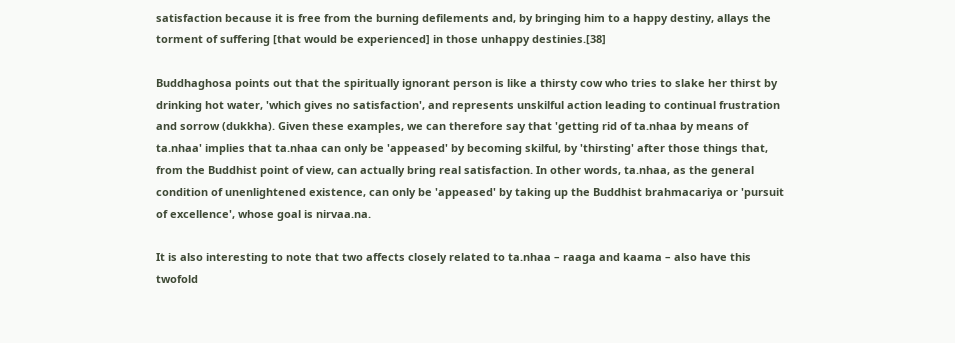satisfaction because it is free from the burning defilements and, by bringing him to a happy destiny, allays the torment of suffering [that would be experienced] in those unhappy destinies.[38]

Buddhaghosa points out that the spiritually ignorant person is like a thirsty cow who tries to slake her thirst by drinking hot water, 'which gives no satisfaction', and represents unskilful action leading to continual frustration and sorrow (dukkha). Given these examples, we can therefore say that 'getting rid of ta.nhaa by means of ta.nhaa' implies that ta.nhaa can only be 'appeased' by becoming skilful, by 'thirsting' after those things that, from the Buddhist point of view, can actually bring real satisfaction. In other words, ta.nhaa, as the general condition of unenlightened existence, can only be 'appeased' by taking up the Buddhist brahmacariya or 'pursuit of excellence', whose goal is nirvaa.na.

It is also interesting to note that two affects closely related to ta.nhaa – raaga and kaama – also have this twofold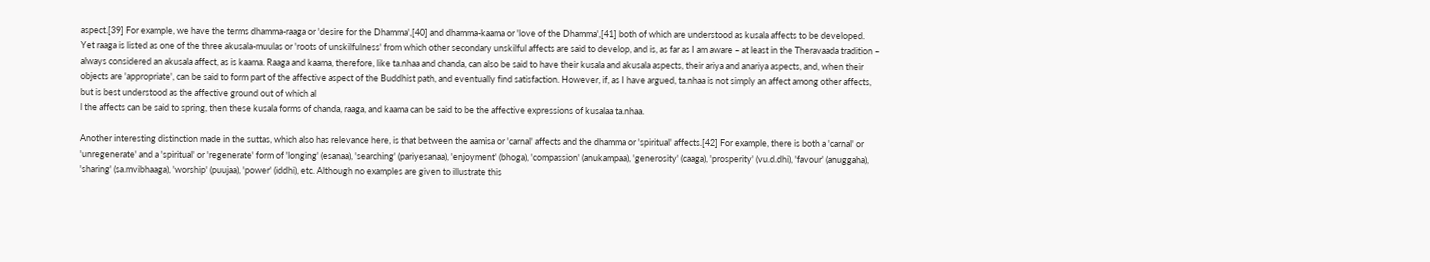aspect.[39] For example, we have the terms dhamma-raaga or 'desire for the Dhamma',[40] and dhamma-kaama or 'love of the Dhamma',[41] both of which are understood as kusala affects to be developed. Yet raaga is listed as one of the three akusala-muulas or 'roots of unskilfulness' from which other secondary unskilful affects are said to develop, and is, as far as I am aware – at least in the Theravaada tradition – always considered an akusala affect, as is kaama. Raaga and kaama, therefore, like ta.nhaa and chanda, can also be said to have their kusala and akusala aspects, their ariya and anariya aspects, and, when their objects are 'appropriate', can be said to form part of the affective aspect of the Buddhist path, and eventually find satisfaction. However, if, as I have argued, ta.nhaa is not simply an affect among other affects, but is best understood as the affective ground out of which al
l the affects can be said to spring, then these kusala forms of chanda, raaga, and kaama can be said to be the affective expressions of kusalaa ta.nhaa.

Another interesting distinction made in the suttas, which also has relevance here, is that between the aamisa or 'carnal' affects and the dhamma or 'spiritual' affects.[42] For example, there is both a 'carnal' or 'unregenerate' and a 'spiritual' or 'regenerate' form of 'longing' (esanaa), 'searching' (pariyesanaa), 'enjoyment' (bhoga), 'compassion' (anukampaa), 'generosity' (caaga), 'prosperity' (vu.d.dhi), 'favour' (anuggaha), 'sharing' (sa.mvibhaaga), 'worship' (puujaa), 'power' (iddhi), etc. Although no examples are given to illustrate this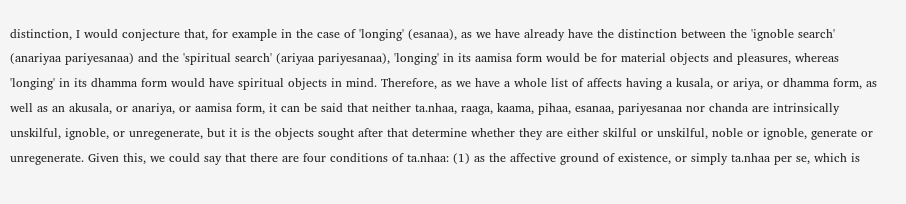distinction, I would conjecture that, for example in the case of 'longing' (esanaa), as we have already have the distinction between the 'ignoble search' (anariyaa pariyesanaa) and the 'spiritual search' (ariyaa pariyesanaa), 'longing' in its aamisa form would be for material objects and pleasures, whereas 'longing' in its dhamma form would have spiritual objects in mind. Therefore, as we have a whole list of affects having a kusala, or ariya, or dhamma form, as well as an akusala, or anariya, or aamisa form, it can be said that neither ta.nhaa, raaga, kaama, pihaa, esanaa, pariyesanaa nor chanda are intrinsically unskilful, ignoble, or unregenerate, but it is the objects sought after that determine whether they are either skilful or unskilful, noble or ignoble, generate or unregenerate. Given this, we could say that there are four conditions of ta.nhaa: (1) as the affective ground of existence, or simply ta.nhaa per se, which is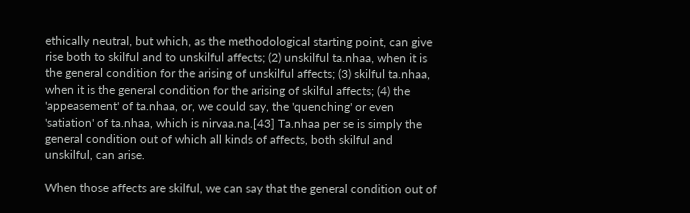ethically neutral, but which, as the methodological starting point, can give rise both to skilful and to unskilful affects; (2) unskilful ta.nhaa, when it is the general condition for the arising of unskilful affects; (3) skilful ta.nhaa, when it is the general condition for the arising of skilful affects; (4) the 'appeasement' of ta.nhaa, or, we could say, the 'quenching' or even 'satiation' of ta.nhaa, which is nirvaa.na.[43] Ta.nhaa per se is simply the general condition out of which all kinds of affects, both skilful and unskilful, can arise.

When those affects are skilful, we can say that the general condition out of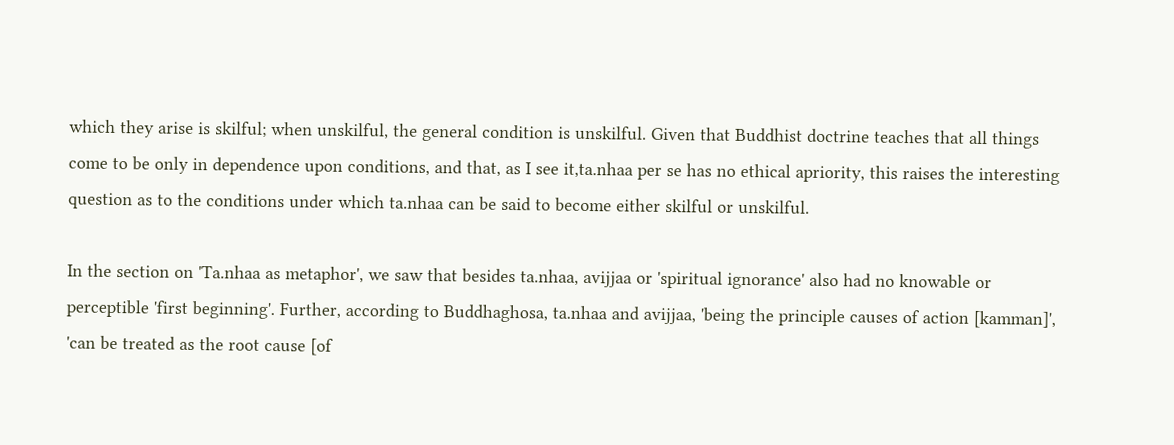which they arise is skilful; when unskilful, the general condition is unskilful. Given that Buddhist doctrine teaches that all things come to be only in dependence upon conditions, and that, as I see it,ta.nhaa per se has no ethical apriority, this raises the interesting question as to the conditions under which ta.nhaa can be said to become either skilful or unskilful.

In the section on 'Ta.nhaa as metaphor', we saw that besides ta.nhaa, avijjaa or 'spiritual ignorance' also had no knowable or perceptible 'first beginning'. Further, according to Buddhaghosa, ta.nhaa and avijjaa, 'being the principle causes of action [kamman]', 'can be treated as the root cause [of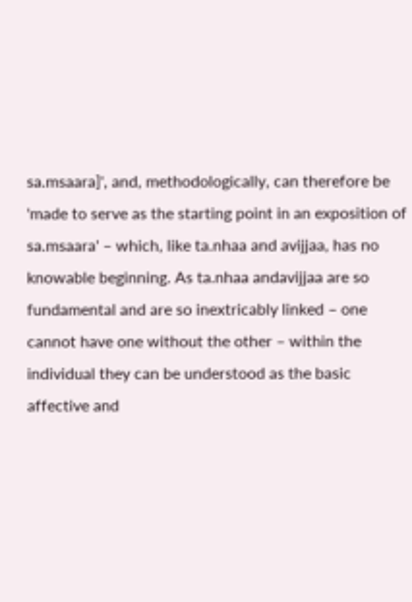sa.msaara]', and, methodologically, can therefore be 'made to serve as the starting point in an exposition of sa.msaara' – which, like ta.nhaa and avijjaa, has no knowable beginning. As ta.nhaa andavijjaa are so fundamental and are so inextricably linked – one cannot have one without the other – within the individual they can be understood as the basic affective and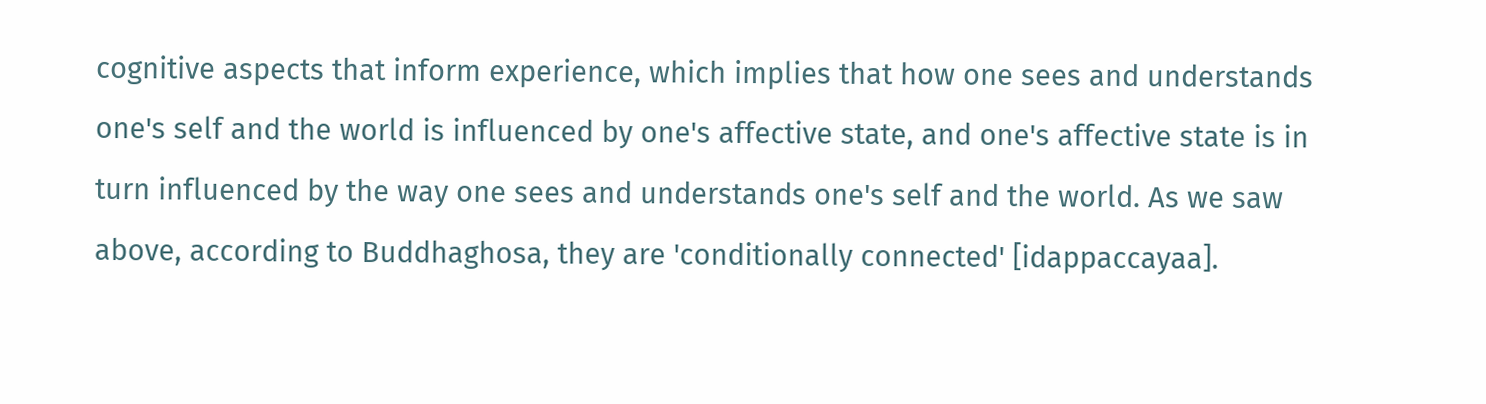cognitive aspects that inform experience, which implies that how one sees and understands one's self and the world is influenced by one's affective state, and one's affective state is in turn influenced by the way one sees and understands one's self and the world. As we saw above, according to Buddhaghosa, they are 'conditionally connected' [idappaccayaa].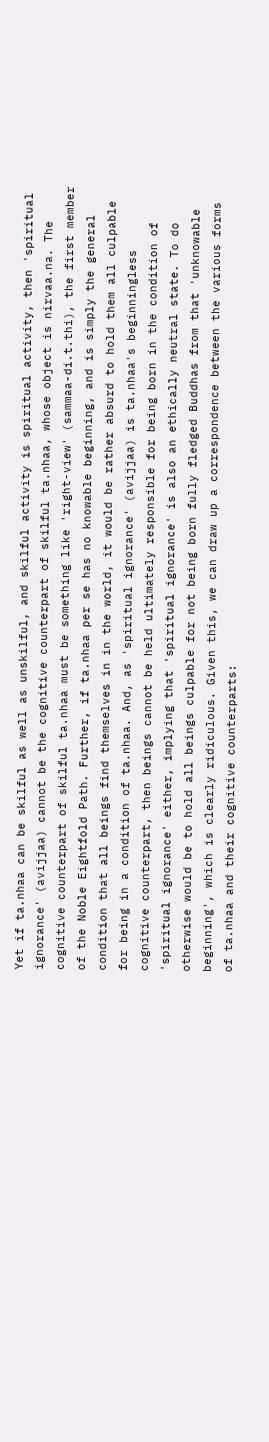Yet if ta.nhaa can be skilful as well as unskilful, and skilful activity is spiritual activity, then 'spiritual ignorance' (avijjaa) cannot be the cognitive counterpart of skilful ta.nhaa, whose object is nirvaa.na. The cognitive counterpart of skilful ta.nhaa must be something like 'right-view' (sammaa-di.t.thi), the first member of the Noble Eightfold Path. Further, if ta.nhaa per se has no knowable beginning, and is simply the general condition that all beings find themselves in in the world, it would be rather absurd to hold them all culpable for being in a condition of ta.nhaa. And, as 'spiritual ignorance' (avijjaa) is ta.nhaa's beginningless cognitive counterpart, then beings cannot be held ultimately responsible for being born in the condition of 'spiritual ignorance' either, implying that 'spiritual ignorance' is also an ethically neutral state. To do otherwise would be to hold all beings culpable for not being born fully fledged Buddhas from that 'unknowable beginning', which is clearly ridiculous. Given this, we can draw up a correspondence between the various forms of ta.nhaa and their cognitive counterparts: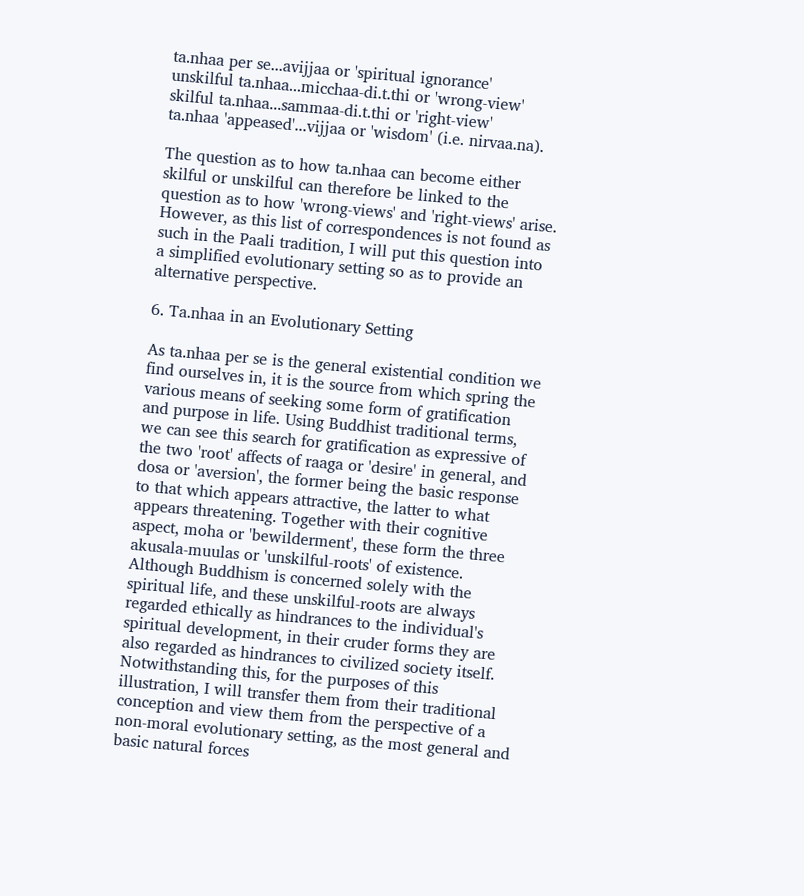ta.nhaa per se...avijjaa or 'spiritual ignorance'
unskilful ta.nhaa...micchaa-di.t.thi or 'wrong-view'
skilful ta.nhaa...sammaa-di.t.thi or 'right-view'
ta.nhaa 'appeased'...vijjaa or 'wisdom' (i.e. nirvaa.na).

The question as to how ta.nhaa can become either skilful or unskilful can therefore be linked to the question as to how 'wrong-views' and 'right-views' arise. However, as this list of correspondences is not found as such in the Paali tradition, I will put this question into a simplified evolutionary setting so as to provide an alternative perspective.

6. Ta.nhaa in an Evolutionary Setting

As ta.nhaa per se is the general existential condition we find ourselves in, it is the source from which spring the various means of seeking some form of gratification and purpose in life. Using Buddhist traditional terms, we can see this search for gratification as expressive of the two 'root' affects of raaga or 'desire' in general, and dosa or 'aversion', the former being the basic response to that which appears attractive, the latter to what appears threatening. Together with their cognitive aspect, moha or 'bewilderment', these form the three akusala-muulas or 'unskilful-roots' of existence. Although Buddhism is concerned solely with the spiritual life, and these unskilful-roots are always regarded ethically as hindrances to the individual's spiritual development, in their cruder forms they are also regarded as hindrances to civilized society itself. Notwithstanding this, for the purposes of this illustration, I will transfer them from their traditional conception and view them from the perspective of a non-moral evolutionary setting, as the most general and basic natural forces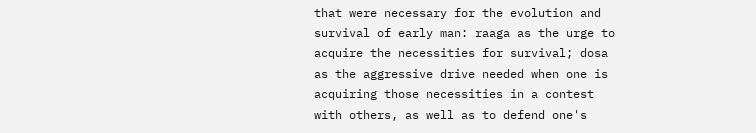that were necessary for the evolution and survival of early man: raaga as the urge to acquire the necessities for survival; dosa as the aggressive drive needed when one is acquiring those necessities in a contest with others, as well as to defend one's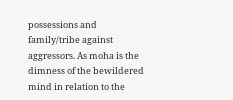possessions and family/tribe against aggressors. As moha is the dimness of the bewildered mind in relation to the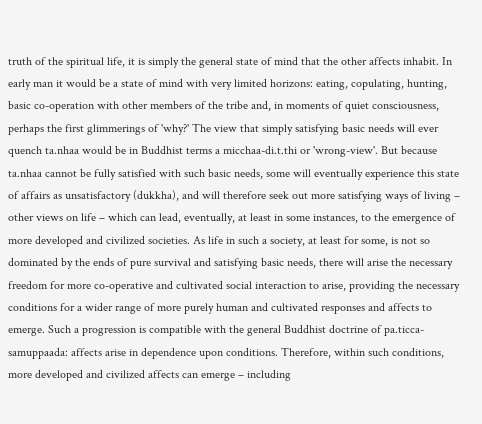truth of the spiritual life, it is simply the general state of mind that the other affects inhabit. In early man it would be a state of mind with very limited horizons: eating, copulating, hunting, basic co-operation with other members of the tribe and, in moments of quiet consciousness, perhaps the first glimmerings of 'why?' The view that simply satisfying basic needs will ever quench ta.nhaa would be in Buddhist terms a micchaa-di.t.thi or 'wrong-view'. But because ta.nhaa cannot be fully satisfied with such basic needs, some will eventually experience this state of affairs as unsatisfactory (dukkha), and will therefore seek out more satisfying ways of living – other views on life – which can lead, eventually, at least in some instances, to the emergence of more developed and civilized societies. As life in such a society, at least for some, is not so dominated by the ends of pure survival and satisfying basic needs, there will arise the necessary freedom for more co-operative and cultivated social interaction to arise, providing the necessary conditions for a wider range of more purely human and cultivated responses and affects to emerge. Such a progression is compatible with the general Buddhist doctrine of pa.ticca-samuppaada: affects arise in dependence upon conditions. Therefore, within such conditions, more developed and civilized affects can emerge – including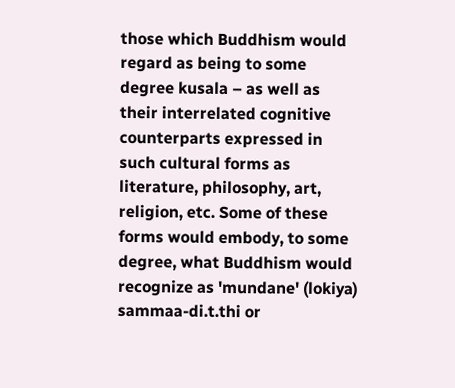those which Buddhism would regard as being to some degree kusala – as well as their interrelated cognitive counterparts expressed in such cultural forms as literature, philosophy, art, religion, etc. Some of these forms would embody, to some degree, what Buddhism would recognize as 'mundane' (lokiya) sammaa-di.t.thi or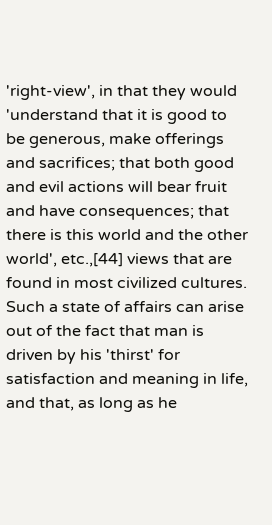'right-view', in that they would 'understand that it is good to be generous, make offerings and sacrifices; that both good and evil actions will bear fruit and have consequences; that there is this world and the other world', etc.,[44] views that are found in most civilized cultures. Such a state of affairs can arise out of the fact that man is driven by his 'thirst' for satisfaction and meaning in life, and that, as long as he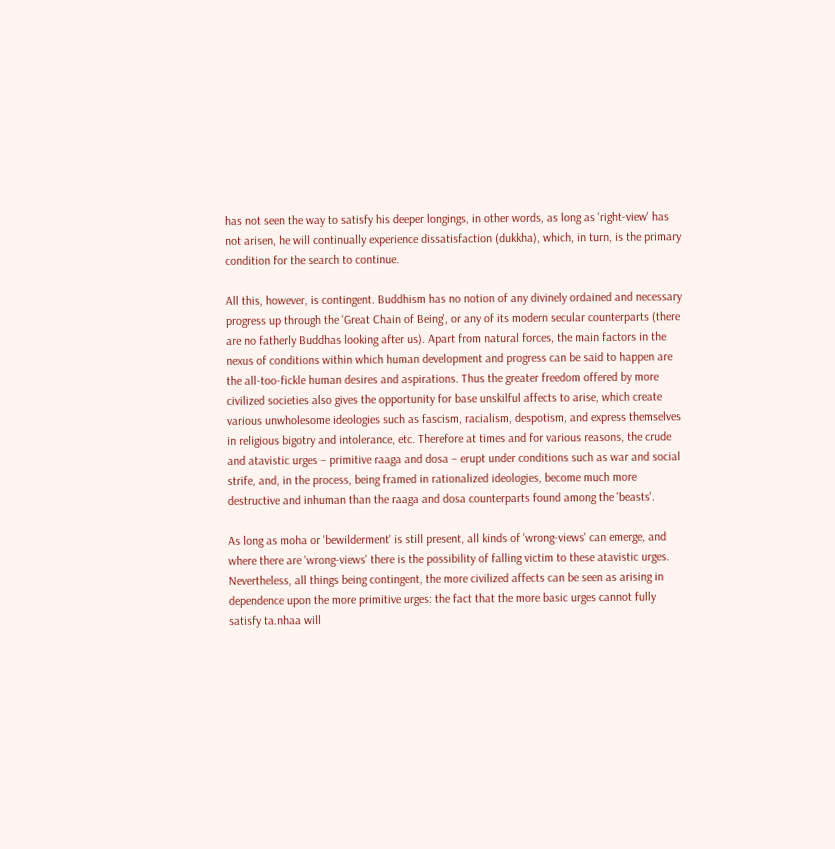has not seen the way to satisfy his deeper longings, in other words, as long as 'right-view' has not arisen, he will continually experience dissatisfaction (dukkha), which, in turn, is the primary condition for the search to continue.

All this, however, is contingent. Buddhism has no notion of any divinely ordained and necessary progress up through the 'Great Chain of Being', or any of its modern secular counterparts (there are no fatherly Buddhas looking after us). Apart from natural forces, the main factors in the nexus of conditions within which human development and progress can be said to happen are the all-too-fickle human desires and aspirations. Thus the greater freedom offered by more civilized societies also gives the opportunity for base unskilful affects to arise, which create various unwholesome ideologies such as fascism, racialism, despotism, and express themselves in religious bigotry and intolerance, etc. Therefore at times and for various reasons, the crude and atavistic urges – primitive raaga and dosa – erupt under conditions such as war and social strife, and, in the process, being framed in rationalized ideologies, become much more destructive and inhuman than the raaga and dosa counterparts found among the 'beasts'.

As long as moha or 'bewilderment' is still present, all kinds of 'wrong-views' can emerge, and where there are 'wrong-views' there is the possibility of falling victim to these atavistic urges. Nevertheless, all things being contingent, the more civilized affects can be seen as arising in dependence upon the more primitive urges: the fact that the more basic urges cannot fully satisfy ta.nhaa will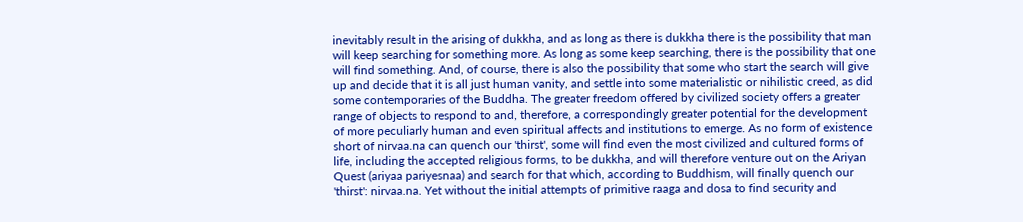inevitably result in the arising of dukkha, and as long as there is dukkha there is the possibility that man will keep searching for something more. As long as some keep searching, there is the possibility that one will find something. And, of course, there is also the possibility that some who start the search will give up and decide that it is all just human vanity, and settle into some materialistic or nihilistic creed, as did some contemporaries of the Buddha. The greater freedom offered by civilized society offers a greater range of objects to respond to and, therefore, a correspondingly greater potential for the development of more peculiarly human and even spiritual affects and institutions to emerge. As no form of existence short of nirvaa.na can quench our 'thirst', some will find even the most civilized and cultured forms of life, including the accepted religious forms, to be dukkha, and will therefore venture out on the Ariyan Quest (ariyaa pariyesnaa) and search for that which, according to Buddhism, will finally quench our 'thirst': nirvaa.na. Yet without the initial attempts of primitive raaga and dosa to find security and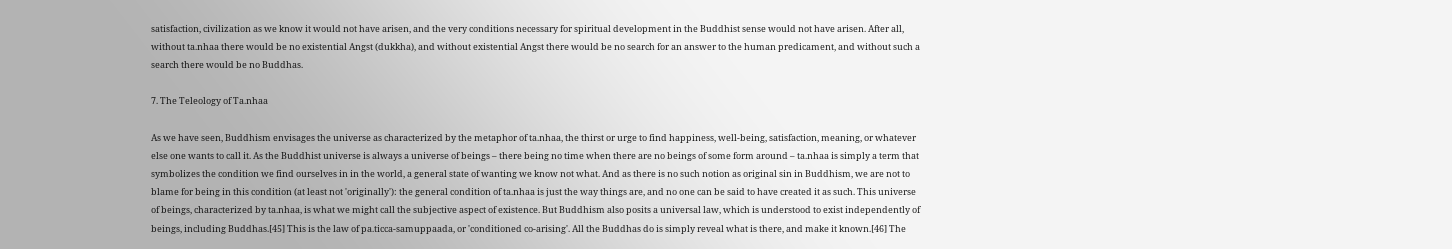satisfaction, civilization as we know it would not have arisen, and the very conditions necessary for spiritual development in the Buddhist sense would not have arisen. After all, without ta.nhaa there would be no existential Angst (dukkha), and without existential Angst there would be no search for an answer to the human predicament, and without such a search there would be no Buddhas.

7. The Teleology of Ta.nhaa

As we have seen, Buddhism envisages the universe as characterized by the metaphor of ta.nhaa, the thirst or urge to find happiness, well-being, satisfaction, meaning, or whatever else one wants to call it. As the Buddhist universe is always a universe of beings – there being no time when there are no beings of some form around – ta.nhaa is simply a term that symbolizes the condition we find ourselves in in the world, a general state of wanting we know not what. And as there is no such notion as original sin in Buddhism, we are not to blame for being in this condition (at least not 'originally'): the general condition of ta.nhaa is just the way things are, and no one can be said to have created it as such. This universe of beings, characterized by ta.nhaa, is what we might call the subjective aspect of existence. But Buddhism also posits a universal law, which is understood to exist independently of beings, including Buddhas.[45] This is the law of pa.ticca-samuppaada, or 'conditioned co-arising'. All the Buddhas do is simply reveal what is there, and make it known.[46] The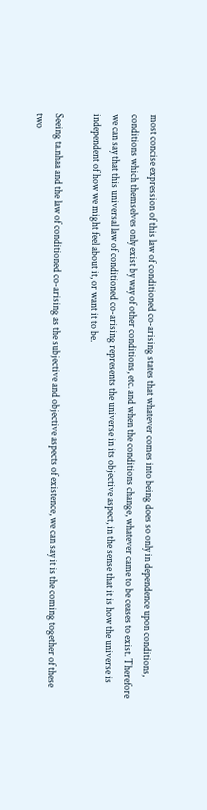most concise expression of this law of conditioned co-arising states that whatever comes into being does so only in dependence upon conditions, conditions which themselves only exist by way of other conditions, etc. and when the conditions change, whatever came to be ceases to exist. Therefore we can say that this universal law of conditioned co-arising represents the universe in its objective aspect, in the sense that it is how the universe is independent of how we might feel about it, or want it to be.

Seeing ta.nhaa and the law of conditioned co-arising as the subjective and objective aspects of existence, we can say it is the coming together of these two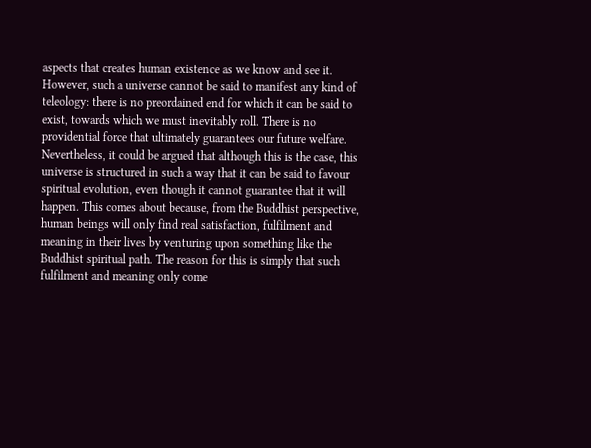aspects that creates human existence as we know and see it. However, such a universe cannot be said to manifest any kind of teleology: there is no preordained end for which it can be said to exist, towards which we must inevitably roll. There is no providential force that ultimately guarantees our future welfare. Nevertheless, it could be argued that although this is the case, this universe is structured in such a way that it can be said to favour spiritual evolution, even though it cannot guarantee that it will happen. This comes about because, from the Buddhist perspective, human beings will only find real satisfaction, fulfilment and meaning in their lives by venturing upon something like the Buddhist spiritual path. The reason for this is simply that such fulfilment and meaning only come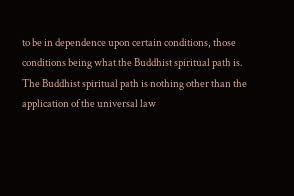to be in dependence upon certain conditions, those conditions being what the Buddhist spiritual path is. The Buddhist spiritual path is nothing other than the application of the universal law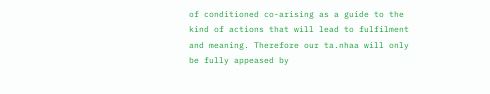of conditioned co-arising as a guide to the kind of actions that will lead to fulfilment and meaning. Therefore our ta.nhaa will only be fully appeased by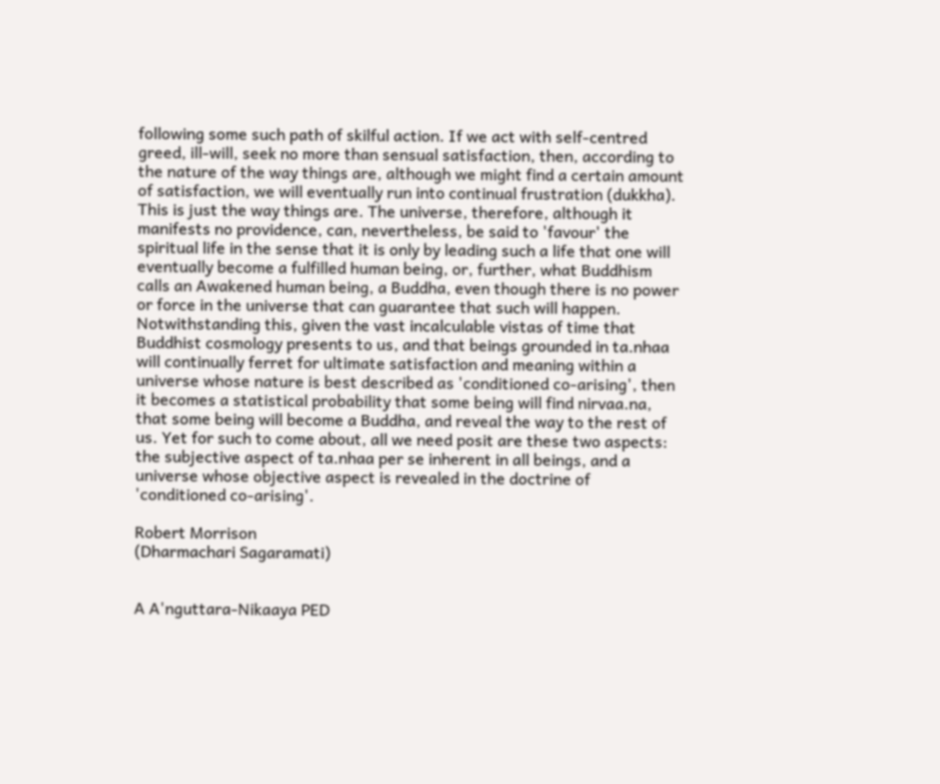following some such path of skilful action. If we act with self-centred greed, ill-will, seek no more than sensual satisfaction, then, according to the nature of the way things are, although we might find a certain amount of satisfaction, we will eventually run into continual frustration (dukkha). This is just the way things are. The universe, therefore, although it manifests no providence, can, nevertheless, be said to 'favour' the spiritual life in the sense that it is only by leading such a life that one will eventually become a fulfilled human being, or, further, what Buddhism calls an Awakened human being, a Buddha, even though there is no power or force in the universe that can guarantee that such will happen. Notwithstanding this, given the vast incalculable vistas of time that Buddhist cosmology presents to us, and that beings grounded in ta.nhaa will continually ferret for ultimate satisfaction and meaning within a universe whose nature is best described as 'conditioned co-arising', then it becomes a statistical probability that some being will find nirvaa.na, that some being will become a Buddha, and reveal the way to the rest of us. Yet for such to come about, all we need posit are these two aspects: the subjective aspect of ta.nhaa per se inherent in all beings, and a universe whose objective aspect is revealed in the doctrine of 'conditioned co-arising'.

Robert Morrison
(Dharmachari Sagaramati)


A A'nguttara-Nikaaya PED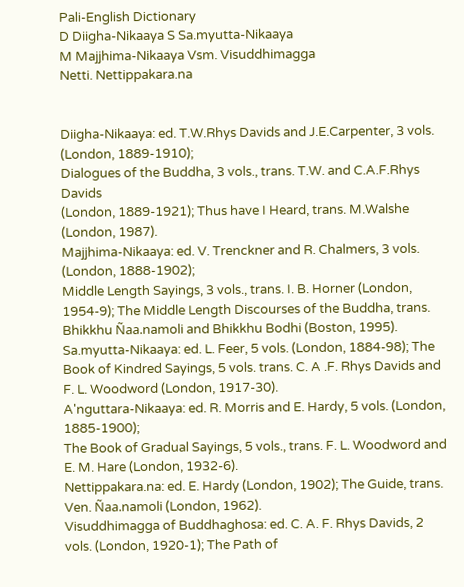Pali-English Dictionary
D Diigha-Nikaaya S Sa.myutta-Nikaaya
M Majjhima-Nikaaya Vsm. Visuddhimagga
Netti. Nettippakara.na


Diigha-Nikaaya: ed. T.W.Rhys Davids and J.E.Carpenter, 3 vols. (London, 1889-1910);
Dialogues of the Buddha, 3 vols., trans. T.W. and C.A.F.Rhys Davids
(London, 1889-1921); Thus have I Heard, trans. M.Walshe (London, 1987).
Majjhima-Nikaaya: ed. V. Trenckner and R. Chalmers, 3 vols. (London, 1888-1902);
Middle Length Sayings, 3 vols., trans. I. B. Horner (London, 1954-9); The Middle Length Discourses of the Buddha, trans. Bhikkhu Ñaa.namoli and Bhikkhu Bodhi (Boston, 1995).
Sa.myutta-Nikaaya: ed. L. Feer, 5 vols. (London, 1884-98); The Book of Kindred Sayings, 5 vols. trans. C. A .F. Rhys Davids and F. L. Woodword (London, 1917-30).
A'nguttara-Nikaaya: ed. R. Morris and E. Hardy, 5 vols. (London, 1885-1900);
The Book of Gradual Sayings, 5 vols., trans. F. L. Woodword and E. M. Hare (London, 1932-6).
Nettippakara.na: ed. E. Hardy (London, 1902); The Guide, trans. Ven. Ñaa.namoli (London, 1962).
Visuddhimagga of Buddhaghosa: ed. C. A. F. Rhys Davids, 2 vols. (London, 1920-1); The Path of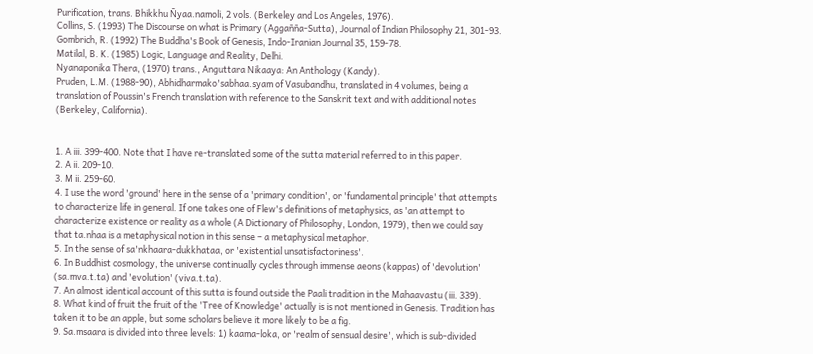Purification, trans. Bhikkhu Ñyaa.namoli, 2 vols. (Berkeley and Los Angeles, 1976).
Collins, S. (1993) The Discourse on what is Primary (Aggañña-Sutta), Journal of Indian Philosophy 21, 301-93.
Gombrich, R. (1992) The Buddha's Book of Genesis, Indo-Iranian Journal 35, 159-78.
Matilal, B. K. (1985) Logic, Language and Reality, Delhi.
Nyanaponika Thera, (1970) trans., Anguttara Nikaaya: An Anthology (Kandy).
Pruden, L.M. (1988-90), Abhidharmako'sabhaa.syam of Vasubandhu, translated in 4 volumes, being a translation of Poussin's French translation with reference to the Sanskrit text and with additional notes (Berkeley, California).


1. A iii. 399-400. Note that I have re-translated some of the sutta material referred to in this paper.
2. A ii. 209-10.
3. M ii. 259-60.
4. I use the word 'ground' here in the sense of a 'primary condition', or 'fundamental principle' that attempts to characterize life in general. If one takes one of Flew's definitions of metaphysics, as 'an attempt to characterize existence or reality as a whole (A Dictionary of Philosophy, London, 1979), then we could say that ta.nhaa is a metaphysical notion in this sense – a metaphysical metaphor.
5. In the sense of sa'nkhaara-dukkhataa, or 'existential unsatisfactoriness'.
6. In Buddhist cosmology, the universe continually cycles through immense aeons (kappas) of 'devolution' (sa.mva.t.ta) and 'evolution' (viva.t.ta).
7. An almost identical account of this sutta is found outside the Paali tradition in the Mahaavastu (iii. 339).
8. What kind of fruit the fruit of the 'Tree of Knowledge' actually is is not mentioned in Genesis. Tradition has taken it to be an apple, but some scholars believe it more likely to be a fig.
9. Sa.msaara is divided into three levels: 1) kaama-loka, or 'realm of sensual desire', which is sub-divided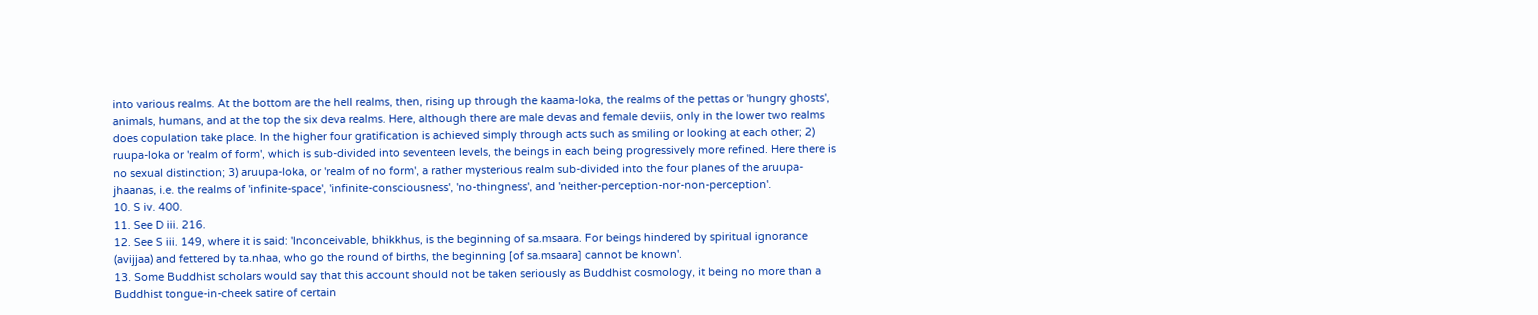into various realms. At the bottom are the hell realms, then, rising up through the kaama-loka, the realms of the pettas or 'hungry ghosts', animals, humans, and at the top the six deva realms. Here, although there are male devas and female deviis, only in the lower two realms does copulation take place. In the higher four gratification is achieved simply through acts such as smiling or looking at each other; 2) ruupa-loka or 'realm of form', which is sub-divided into seventeen levels, the beings in each being progressively more refined. Here there is no sexual distinction; 3) aruupa-loka, or 'realm of no form', a rather mysterious realm sub-divided into the four planes of the aruupa-jhaanas, i.e. the realms of 'infinite-space', 'infinite-consciousness', 'no-thingness', and 'neither-perception-nor-non-perception'.
10. S iv. 400.
11. See D iii. 216.
12. See S iii. 149, where it is said: 'Inconceivable, bhikkhus, is the beginning of sa.msaara. For beings hindered by spiritual ignorance (avijjaa) and fettered by ta.nhaa, who go the round of births, the beginning [of sa.msaara] cannot be known'.
13. Some Buddhist scholars would say that this account should not be taken seriously as Buddhist cosmology, it being no more than a Buddhist tongue-in-cheek satire of certain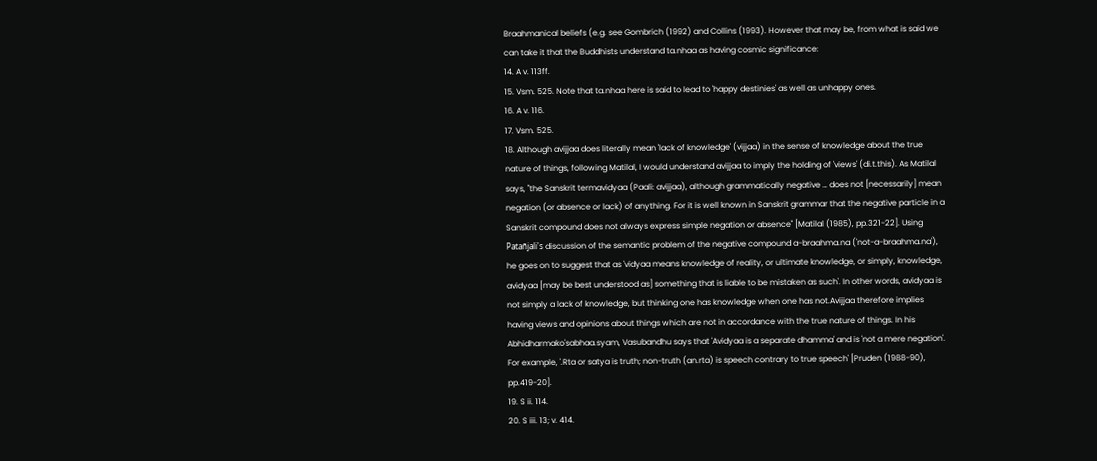Braahmanical beliefs (e.g. see Gombrich (1992) and Collins (1993). However that may be, from what is said we can take it that the Buddhists understand ta.nhaa as having cosmic significance:
14. A v. 113ff.
15. Vsm. 525. Note that ta.nhaa here is said to lead to 'happy destinies' as well as unhappy ones.
16. A v. 116.
17. Vsm. 525.
18. Although avijjaa does literally mean 'lack of knowledge' (vijjaa) in the sense of knowledge about the true nature of things, following Matilal, I would understand avijjaa to imply the holding of 'views' (di.t.this). As Matilal says, "the Sanskrit termavidyaa (Paali: avijjaa), although grammatically negative … does not [necessarily] mean negation (or absence or lack) of anything. For it is well known in Sanskrit grammar that the negative particle in a Sanskrit compound does not always express simple negation or absence" [Matilal (1985), pp.321-22]. Using Patañjali's discussion of the semantic problem of the negative compound a-braahma.na ('not-a-braahma.na'), he goes on to suggest that as 'vidyaa means knowledge of reality, or ultimate knowledge, or simply, knowledge, avidyaa [may be best understood as] something that is liable to be mistaken as such'. In other words, avidyaa is not simply a lack of knowledge, but thinking one has knowledge when one has not.Avijjaa therefore implies having views and opinions about things which are not in accordance with the true nature of things. In his Abhidharmako'sabhaa.syam, Vasubandhu says that 'Avidyaa is a separate dhamma' and is 'not a mere negation'. For example, '.Rta or satya is truth; non-truth (an.rta) is speech contrary to true speech' [Pruden (1988-90), pp.419-20].
19. S ii. 114.
20. S iii. 13; v. 414.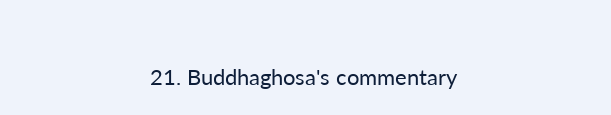21. Buddhaghosa's commentary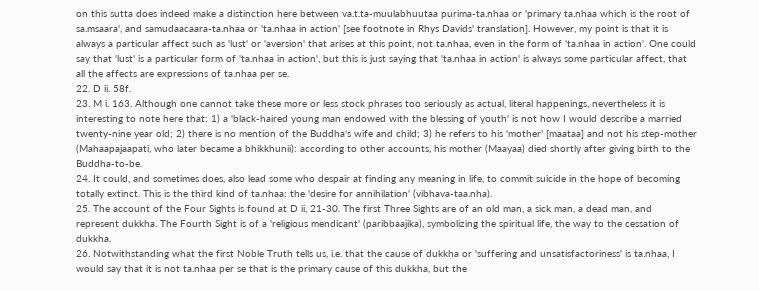on this sutta does indeed make a distinction here between va.t.ta-muulabhuutaa purima-ta.nhaa or 'primary ta.nhaa which is the root of sa.msaara', and samudaacaara-ta.nhaa or 'ta.nhaa in action' [see footnote in Rhys Davids' translation]. However, my point is that it is always a particular affect such as 'lust' or 'aversion' that arises at this point, not ta.nhaa, even in the form of 'ta.nhaa in action'. One could say that 'lust' is a particular form of 'ta.nhaa in action', but this is just saying that 'ta.nhaa in action' is always some particular affect, that all the affects are expressions of ta.nhaa per se.
22. D ii. 58f.
23. M i. 163. Although one cannot take these more or less stock phrases too seriously as actual, literal happenings, nevertheless it is interesting to note here that: 1) a 'black-haired young man endowed with the blessing of youth' is not how I would describe a married twenty-nine year old; 2) there is no mention of the Buddha's wife and child; 3) he refers to his 'mother' [maataa] and not his step-mother (Mahaapajaapati, who later became a bhikkhunii): according to other accounts, his mother (Maayaa) died shortly after giving birth to the Buddha-to-be.
24. It could, and sometimes does, also lead some who despair at finding any meaning in life, to commit suicide in the hope of becoming totally extinct. This is the third kind of ta.nhaa: the 'desire for annihilation' (vibhava-taa.nha).
25. The account of the Four Sights is found at D ii, 21-30. The first Three Sights are of an old man, a sick man, a dead man, and represent dukkha. The Fourth Sight is of a 'religious mendicant' (paribbaajika), symbolizing the spiritual life, the way to the cessation of dukkha.
26. Notwithstanding what the first Noble Truth tells us, i.e. that the cause of dukkha or 'suffering and unsatisfactoriness' is ta.nhaa, I would say that it is not ta.nhaa per se that is the primary cause of this dukkha, but the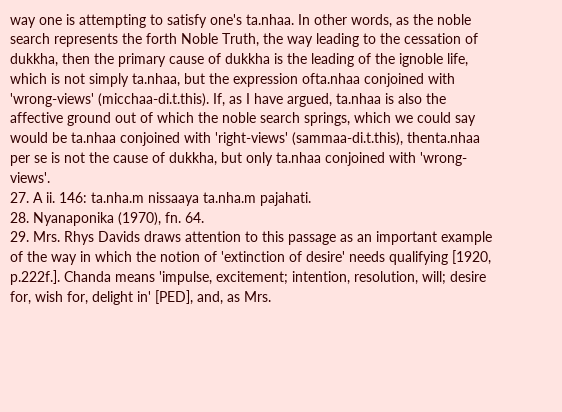way one is attempting to satisfy one's ta.nhaa. In other words, as the noble search represents the forth Noble Truth, the way leading to the cessation of dukkha, then the primary cause of dukkha is the leading of the ignoble life, which is not simply ta.nhaa, but the expression ofta.nhaa conjoined with 'wrong-views' (micchaa-di.t.this). If, as I have argued, ta.nhaa is also the affective ground out of which the noble search springs, which we could say would be ta.nhaa conjoined with 'right-views' (sammaa-di.t.this), thenta.nhaa per se is not the cause of dukkha, but only ta.nhaa conjoined with 'wrong-views'.
27. A ii. 146: ta.nha.m nissaaya ta.nha.m pajahati.
28. Nyanaponika (1970), fn. 64.
29. Mrs. Rhys Davids draws attention to this passage as an important example of the way in which the notion of 'extinction of desire' needs qualifying [1920, p.222f.]. Chanda means 'impulse, excitement; intention, resolution, will; desire for, wish for, delight in' [PED], and, as Mrs.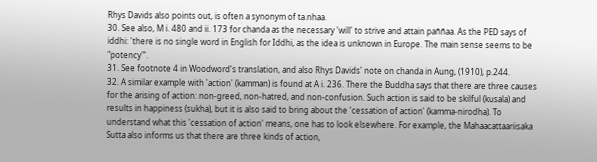Rhys Davids also points out, is often a synonym of ta.nhaa.
30. See also, M i. 480 and ii. 173 for chanda as the necessary 'will' to strive and attain paññaa. As the PED says of iddhi: 'there is no single word in English for Iddhi, as the idea is unknown in Europe. The main sense seems to be "potency"'.
31. See footnote 4 in Woodword's translation, and also Rhys Davids' note on chanda in Aung, (1910), p.244.
32. A similar example with 'action' (kamman) is found at A i. 236. There the Buddha says that there are three causes for the arising of action: non-greed, non-hatred, and non-confusion. Such action is said to be skilful (kusala) and results in happiness (sukha), but it is also said to bring about the 'cessation of action' (kamma-nirodha). To understand what this 'cessation of action' means, one has to look elsewhere. For example, the Mahaacattaariisaka Sutta also informs us that there are three kinds of action,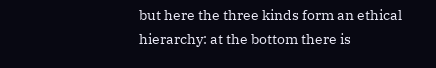but here the three kinds form an ethical hierarchy: at the bottom there is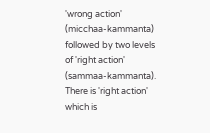'wrong action' (micchaa-kammanta) followed by two levels of 'right action' (sammaa-kammanta). There is 'right action' which is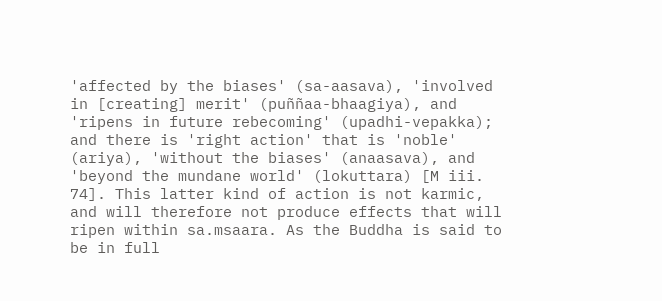'affected by the biases' (sa-aasava), 'involved in [creating] merit' (puññaa-bhaagiya), and 'ripens in future rebecoming' (upadhi-vepakka); and there is 'right action' that is 'noble' (ariya), 'without the biases' (anaasava), and 'beyond the mundane world' (lokuttara) [M iii. 74]. This latter kind of action is not karmic, and will therefore not produce effects that will ripen within sa.msaara. As the Buddha is said to be in full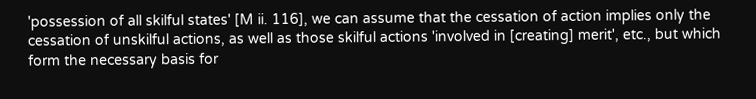'possession of all skilful states' [M ii. 116], we can assume that the cessation of action implies only the cessation of unskilful actions, as well as those skilful actions 'involved in [creating] merit', etc., but which form the necessary basis for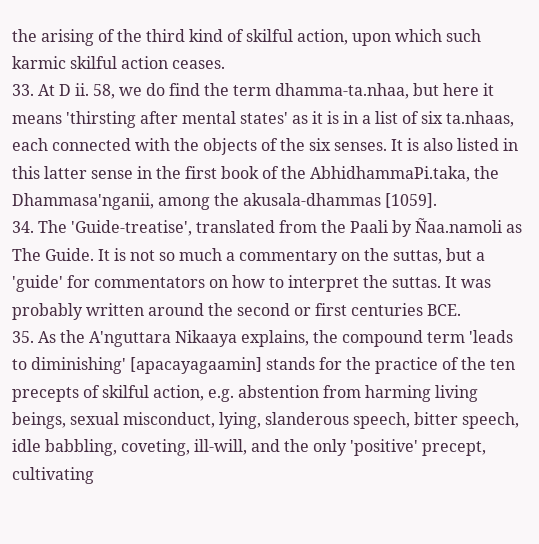the arising of the third kind of skilful action, upon which such karmic skilful action ceases.
33. At D ii. 58, we do find the term dhamma-ta.nhaa, but here it means 'thirsting after mental states' as it is in a list of six ta.nhaas, each connected with the objects of the six senses. It is also listed in this latter sense in the first book of the AbhidhammaPi.taka, the Dhammasa'nganii, among the akusala-dhammas [1059].
34. The 'Guide-treatise', translated from the Paali by Ñaa.namoli as The Guide. It is not so much a commentary on the suttas, but a 'guide' for commentators on how to interpret the suttas. It was probably written around the second or first centuries BCE.
35. As the A'nguttara Nikaaya explains, the compound term 'leads to diminishing' [apacayagaamin] stands for the practice of the ten precepts of skilful action, e.g. abstention from harming living beings, sexual misconduct, lying, slanderous speech, bitter speech, idle babbling, coveting, ill-will, and the only 'positive' precept, cultivating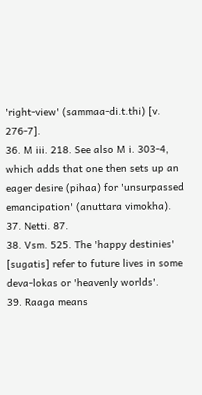'right-view' (sammaa-di.t.thi) [v. 276-7].
36. M iii. 218. See also M i. 303-4, which adds that one then sets up an eager desire (pihaa) for 'unsurpassed emancipation' (anuttara vimokha).
37. Netti. 87.
38. Vsm. 525. The 'happy destinies' [sugatis] refer to future lives in some deva-lokas or 'heavenly worlds'.
39. Raaga means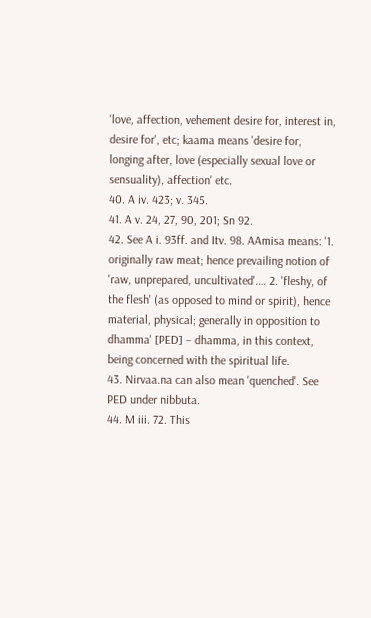'love, affection, vehement desire for, interest in, desire for', etc; kaama means 'desire for, longing after, love (especially sexual love or sensuality), affection' etc.
40. A iv. 423; v. 345.
41. A v. 24, 27, 90, 201; Sn 92.
42. See A i. 93ff. and Itv. 98. AAmisa means: '1. originally raw meat; hence prevailing notion of 'raw, unprepared, uncultivated'.… 2. 'fleshy, of the flesh' (as opposed to mind or spirit), hence material, physical; generally in opposition to dhamma' [PED] – dhamma, in this context, being concerned with the spiritual life.
43. Nirvaa.na can also mean 'quenched'. See PED under nibbuta.
44. M iii. 72. This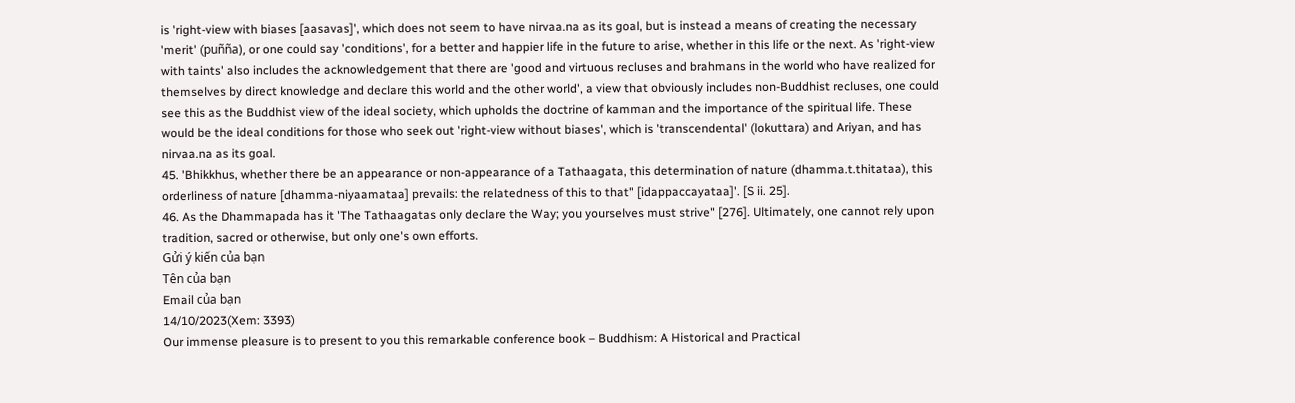is 'right-view with biases [aasavas]', which does not seem to have nirvaa.na as its goal, but is instead a means of creating the necessary 'merit' (puñña), or one could say 'conditions', for a better and happier life in the future to arise, whether in this life or the next. As 'right-view with taints' also includes the acknowledgement that there are 'good and virtuous recluses and brahmans in the world who have realized for themselves by direct knowledge and declare this world and the other world', a view that obviously includes non-Buddhist recluses, one could see this as the Buddhist view of the ideal society, which upholds the doctrine of kamman and the importance of the spiritual life. These would be the ideal conditions for those who seek out 'right-view without biases', which is 'transcendental' (lokuttara) and Ariyan, and has nirvaa.na as its goal.
45. 'Bhikkhus, whether there be an appearance or non-appearance of a Tathaagata, this determination of nature (dhamma.t.thitataa), this orderliness of nature [dhamma-niyaamataa] prevails: the relatedness of this to that" [idappaccayataa]'. [S ii. 25].
46. As the Dhammapada has it 'The Tathaagatas only declare the Way; you yourselves must strive" [276]. Ultimately, one cannot rely upon tradition, sacred or otherwise, but only one's own efforts.
Gửi ý kiến của bạn
Tên của bạn
Email của bạn
14/10/2023(Xem: 3393)
Our immense pleasure is to present to you this remarkable conference book – Buddhism: A Historical and Practical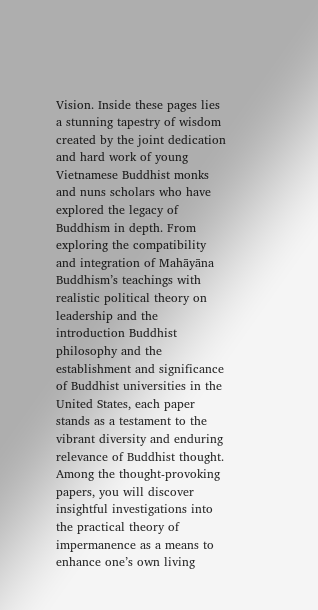Vision. Inside these pages lies a stunning tapestry of wisdom created by the joint dedication and hard work of young Vietnamese Buddhist monks and nuns scholars who have explored the legacy of Buddhism in depth. From exploring the compatibility and integration of Mahāyāna Buddhism’s teachings with realistic political theory on leadership and the introduction Buddhist philosophy and the establishment and significance of Buddhist universities in the United States, each paper stands as a testament to the vibrant diversity and enduring relevance of Buddhist thought. Among the thought-provoking papers, you will discover insightful investigations into the practical theory of impermanence as a means to enhance one’s own living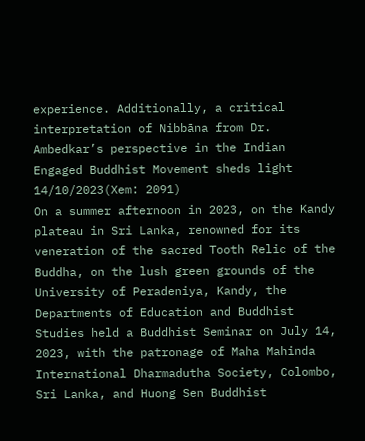experience. Additionally, a critical interpretation of Nibbāna from Dr. Ambedkar’s perspective in the Indian Engaged Buddhist Movement sheds light
14/10/2023(Xem: 2091)
On a summer afternoon in 2023, on the Kandy plateau in Sri Lanka, renowned for its veneration of the sacred Tooth Relic of the Buddha, on the lush green grounds of the University of Peradeniya, Kandy, the Departments of Education and Buddhist Studies held a Buddhist Seminar on July 14, 2023, with the patronage of Maha Mahinda International Dharmadutha Society, Colombo, Sri Lanka, and Huong Sen Buddhist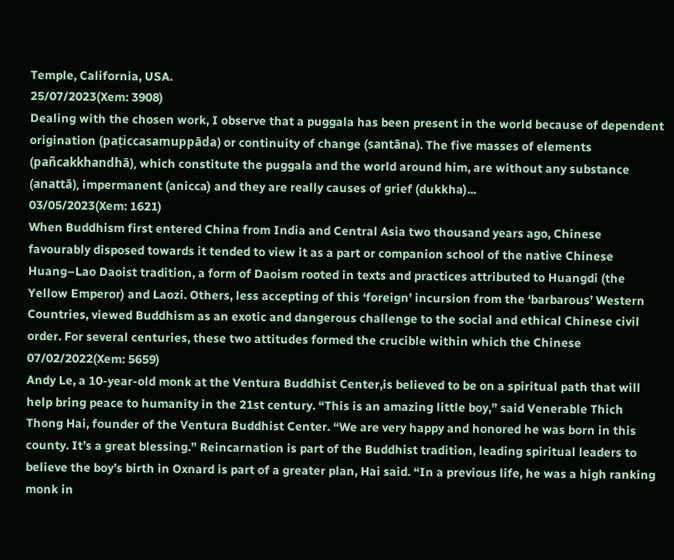Temple, California, USA.
25/07/2023(Xem: 3908)
Dealing with the chosen work, I observe that a puggala has been present in the world because of dependent origination (paṭiccasamuppāda) or continuity of change (santāna). The five masses of elements (pañcakkhandhā), which constitute the puggala and the world around him, are without any substance (anattā), impermanent (anicca) and they are really causes of grief (dukkha)...
03/05/2023(Xem: 1621)
When Buddhism first entered China from India and Central Asia two thousand years ago, Chinese favourably disposed towards it tended to view it as a part or companion school of the native Chinese Huang–Lao Daoist tradition, a form of Daoism rooted in texts and practices attributed to Huangdi (the Yellow Emperor) and Laozi. Others, less accepting of this ‘foreign’ incursion from the ‘barbarous’ Western Countries, viewed Buddhism as an exotic and dangerous challenge to the social and ethical Chinese civil order. For several centuries, these two attitudes formed the crucible within which the Chinese
07/02/2022(Xem: 5659)
Andy Le, a 10-year-old monk at the Ventura Buddhist Center,is believed to be on a spiritual path that will help bring peace to humanity in the 21st century. “This is an amazing little boy,” said Venerable Thich Thong Hai, founder of the Ventura Buddhist Center. “We are very happy and honored he was born in this county. It’s a great blessing.” Reincarnation is part of the Buddhist tradition, leading spiritual leaders to believe the boy’s birth in Oxnard is part of a greater plan, Hai said. “In a previous life, he was a high ranking monk in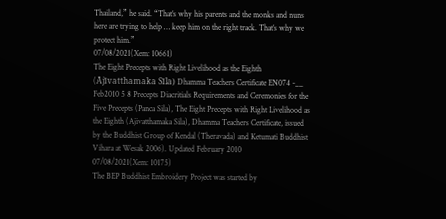Thailand,” he said. “That’s why his parents and the monks and nuns here are trying to help … keep him on the right track. That’s why we protect him.”
07/08/2021(Xem: 10661)
The Eight Precepts with Right Livelihood as the Eighth (Ājīvatthamaka Sīla) Dhamma Teachers Certificate EN074 -__ Feb2010 5 8 Precepts Diacritials Requirements and Ceremonies for the Five Precepts (Panca Sila), The Eight Precepts with Right Livelihood as the Eighth (Ajivatthamaka Sila), Dhamma Teachers Certificate, issued by the Buddhist Group of Kendal (Theravada) and Ketumati Buddhist Vihara at Wesak 2006). Updated February 2010
07/08/2021(Xem: 10175)
The BEP Buddhist Embroidery Project was started by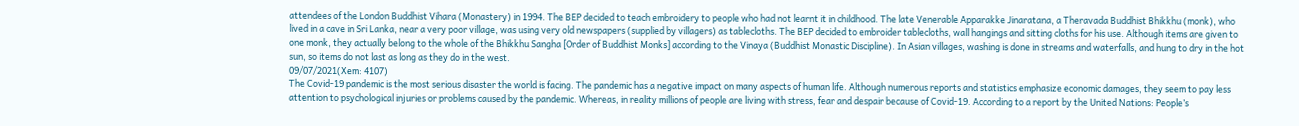attendees of the London Buddhist Vihara (Monastery) in 1994. The BEP decided to teach embroidery to people who had not learnt it in childhood. The late Venerable Apparakke Jinaratana, a Theravada Buddhist Bhikkhu (monk), who lived in a cave in Sri Lanka, near a very poor village, was using very old newspapers (supplied by villagers) as tablecloths. The BEP decided to embroider tablecloths, wall hangings and sitting cloths for his use. Although items are given to one monk, they actually belong to the whole of the Bhikkhu Sangha [Order of Buddhist Monks] according to the Vinaya (Buddhist Monastic Discipline). In Asian villages, washing is done in streams and waterfalls, and hung to dry in the hot sun, so items do not last as long as they do in the west.
09/07/2021(Xem: 4107)
The Covid-19 pandemic is the most serious disaster the world is facing. The pandemic has a negative impact on many aspects of human life. Although numerous reports and statistics emphasize economic damages, they seem to pay less attention to psychological injuries or problems caused by the pandemic. Whereas, in reality millions of people are living with stress, fear and despair because of Covid-19. According to a report by the United Nations: People’s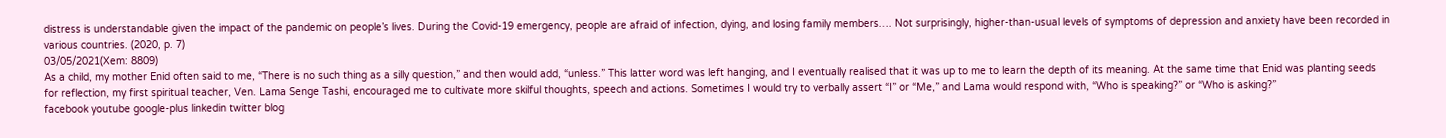distress is understandable given the impact of the pandemic on people’s lives. During the Covid-19 emergency, people are afraid of infection, dying, and losing family members…. Not surprisingly, higher-than-usual levels of symptoms of depression and anxiety have been recorded in various countries. (2020, p. 7)
03/05/2021(Xem: 8809)
As a child, my mother Enid often said to me, “There is no such thing as a silly question,” and then would add, “unless.” This latter word was left hanging, and I eventually realised that it was up to me to learn the depth of its meaning. At the same time that Enid was planting seeds for reflection, my first spiritual teacher, Ven. Lama Senge Tashi, encouraged me to cultivate more skilful thoughts, speech and actions. Sometimes I would try to verbally assert “I” or “Me,” and Lama would respond with, “Who is speaking?” or “Who is asking?”
facebook youtube google-plus linkedin twitter blog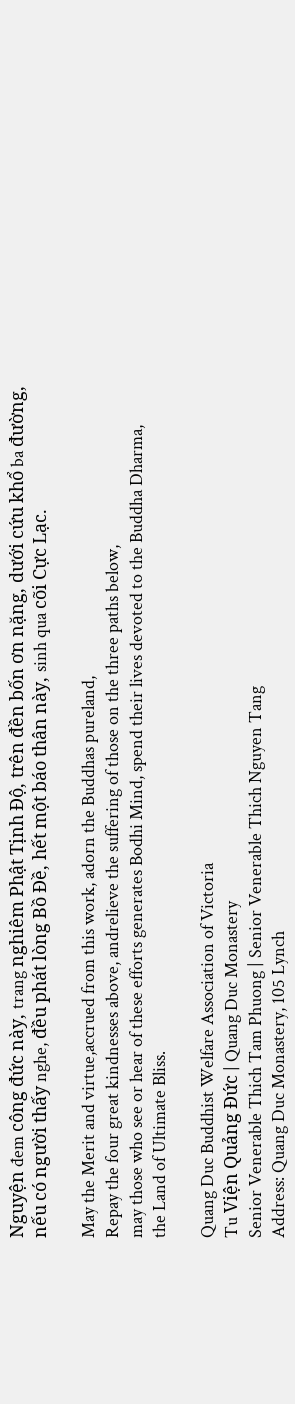Nguyện đem công đức này, trang nghiêm Phật Tịnh Độ, trên đền bốn ơn nặng, dưới cứu khổ ba đường,
nếu có người thấy nghe, đều phát lòng Bồ Đề, hết một báo thân này, sinh qua cõi Cực Lạc.

May the Merit and virtue,accrued from this work, adorn the Buddhas pureland,
Repay the four great kindnesses above, andrelieve the suffering of those on the three paths below,
may those who see or hear of these efforts generates Bodhi Mind, spend their lives devoted to the Buddha Dharma,
the Land of Ultimate Bliss.

Quang Duc Buddhist Welfare Association of Victoria
Tu Viện Quảng Đức | Quang Duc Monastery
Senior Venerable Thich Tam Phuong | Senior Venerable Thich Nguyen Tang
Address: Quang Duc Monastery, 105 Lynch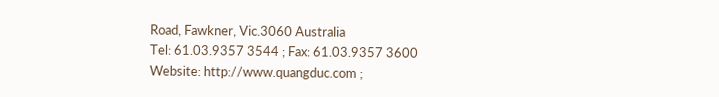Road, Fawkner, Vic.3060 Australia
Tel: 61.03.9357 3544 ; Fax: 61.03.9357 3600
Website: http://www.quangduc.com ;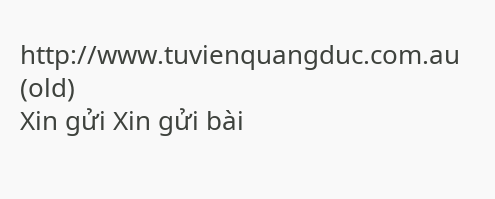http://www.tuvienquangduc.com.au (old)
Xin gửi Xin gửi bài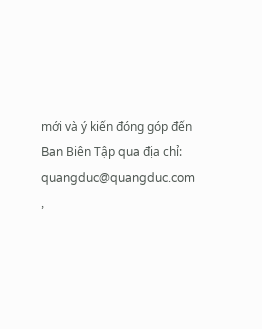mới và ý kiến đóng góp đến Ban Biên Tập qua địa chỉ:
quangduc@quangduc.com ,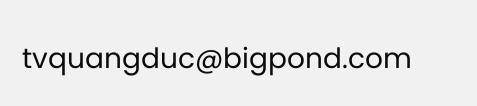tvquangduc@bigpond.com